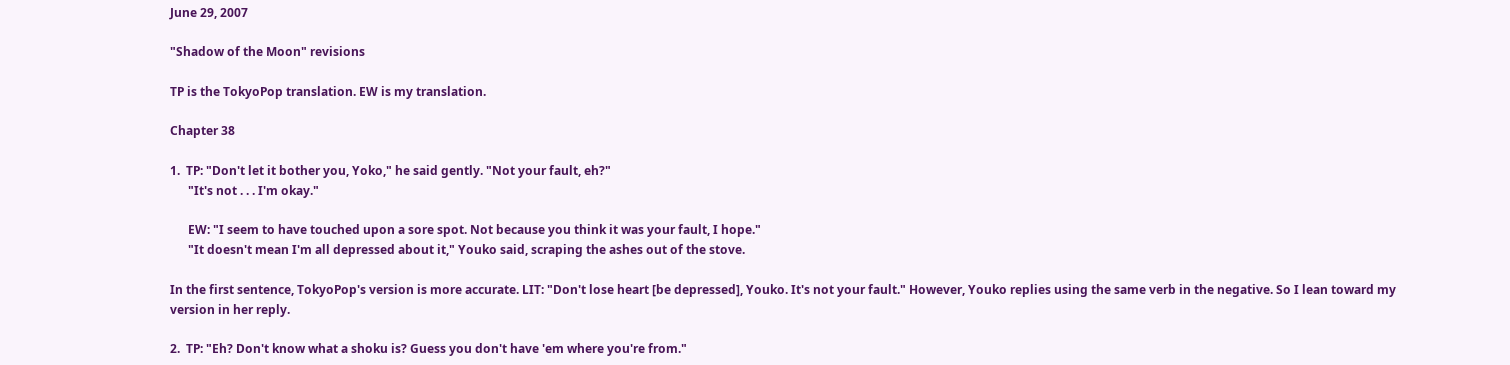June 29, 2007

"Shadow of the Moon" revisions

TP is the TokyoPop translation. EW is my translation.

Chapter 38

1.  TP: "Don't let it bother you, Yoko," he said gently. "Not your fault, eh?"
      "It's not . . . I'm okay."

      EW: "I seem to have touched upon a sore spot. Not because you think it was your fault, I hope."
      "It doesn't mean I'm all depressed about it," Youko said, scraping the ashes out of the stove.

In the first sentence, TokyoPop's version is more accurate. LIT: "Don't lose heart [be depressed], Youko. It's not your fault." However, Youko replies using the same verb in the negative. So I lean toward my version in her reply.

2.  TP: "Eh? Don't know what a shoku is? Guess you don't have 'em where you're from."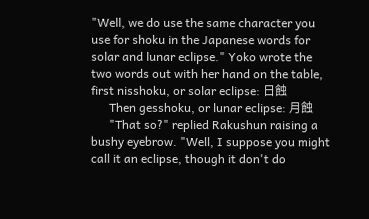"Well, we do use the same character you use for shoku in the Japanese words for solar and lunar eclipse." Yoko wrote the two words out with her hand on the table, first nisshoku, or solar eclipse: 日蝕
      Then gesshoku, or lunar eclipse: 月蝕
      "That so?" replied Rakushun raising a bushy eyebrow. "Well, I suppose you might call it an eclipse, though it don't do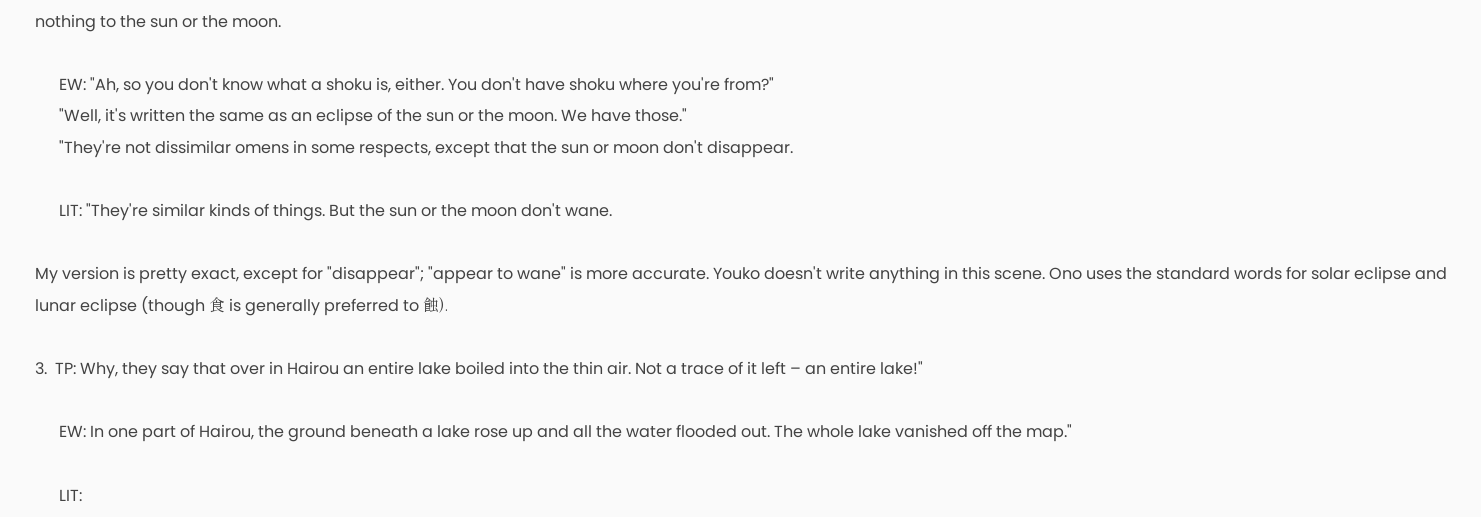nothing to the sun or the moon.

      EW: "Ah, so you don't know what a shoku is, either. You don't have shoku where you're from?"
      "Well, it's written the same as an eclipse of the sun or the moon. We have those."
      "They're not dissimilar omens in some respects, except that the sun or moon don't disappear.

      LIT: "They're similar kinds of things. But the sun or the moon don't wane.

My version is pretty exact, except for "disappear"; "appear to wane" is more accurate. Youko doesn't write anything in this scene. Ono uses the standard words for solar eclipse and lunar eclipse (though 食 is generally preferred to 蝕).

3.  TP: Why, they say that over in Hairou an entire lake boiled into the thin air. Not a trace of it left – an entire lake!"

      EW: In one part of Hairou, the ground beneath a lake rose up and all the water flooded out. The whole lake vanished off the map."

      LIT: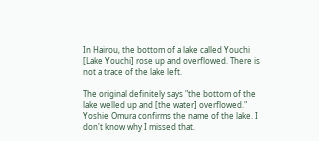In Hairou, the bottom of a lake called Youchi [Lake Youchi] rose up and overflowed. There is not a trace of the lake left.

The original definitely says "the bottom of the lake welled up and [the water] overflowed." Yoshie Omura confirms the name of the lake. I don't know why I missed that.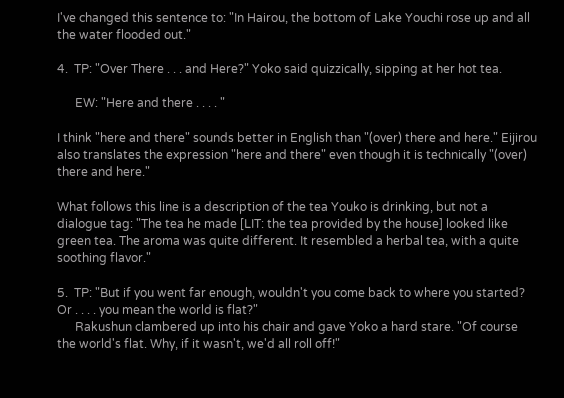I've changed this sentence to: "In Hairou, the bottom of Lake Youchi rose up and all the water flooded out."

4.  TP: "Over There . . . and Here?" Yoko said quizzically, sipping at her hot tea.

      EW: "Here and there . . . . "

I think "here and there" sounds better in English than "(over) there and here." Eijirou also translates the expression "here and there" even though it is technically "(over) there and here."

What follows this line is a description of the tea Youko is drinking, but not a dialogue tag: "The tea he made [LIT: the tea provided by the house] looked like green tea. The aroma was quite different. It resembled a herbal tea, with a quite soothing flavor."

5.  TP: "But if you went far enough, wouldn't you come back to where you started? Or . . . . you mean the world is flat?"
      Rakushun clambered up into his chair and gave Yoko a hard stare. "Of course the world's flat. Why, if it wasn't, we'd all roll off!"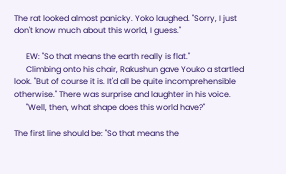The rat looked almost panicky. Yoko laughed. "Sorry, I just don't know much about this world, I guess."

      EW: "So that means the earth really is flat."
      Climbing onto his chair, Rakushun gave Youko a startled look. "But of course it is. It'd all be quite incomprehensible otherwise." There was surprise and laughter in his voice.
      "Well, then, what shape does this world have?"

The first line should be: "So that means the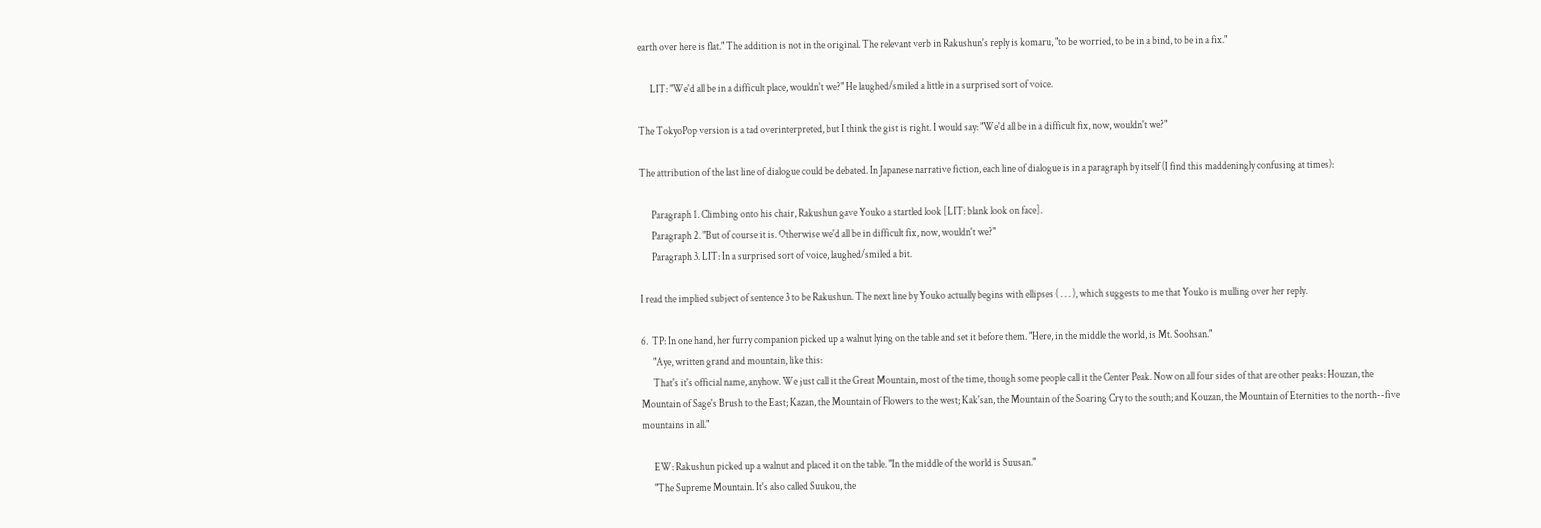earth over here is flat." The addition is not in the original. The relevant verb in Rakushun's reply is komaru, "to be worried, to be in a bind, to be in a fix."

      LIT: "We'd all be in a difficult place, wouldn't we?" He laughed/smiled a little in a surprised sort of voice.

The TokyoPop version is a tad overinterpreted, but I think the gist is right. I would say: "We'd all be in a difficult fix, now, wouldn't we?"

The attribution of the last line of dialogue could be debated. In Japanese narrative fiction, each line of dialogue is in a paragraph by itself (I find this maddeningly confusing at times):

      Paragraph 1. Climbing onto his chair, Rakushun gave Youko a startled look [LIT: blank look on face].
      Paragraph 2. "But of course it is. Otherwise we'd all be in difficult fix, now, wouldn't we?"
      Paragraph 3. LIT: In a surprised sort of voice, laughed/smiled a bit.

I read the implied subject of sentence 3 to be Rakushun. The next line by Youko actually begins with ellipses ( . . . ), which suggests to me that Youko is mulling over her reply.

6.  TP: In one hand, her furry companion picked up a walnut lying on the table and set it before them. "Here, in the middle the world, is Mt. Soohsan."
      "Aye, written grand and mountain, like this:
      That's it's official name, anyhow. We just call it the Great Mountain, most of the time, though some people call it the Center Peak. Now on all four sides of that are other peaks: Houzan, the Mountain of Sage's Brush to the East; Kazan, the Mountain of Flowers to the west; Kak'san, the Mountain of the Soaring Cry to the south; and Kouzan, the Mountain of Eternities to the north--five mountains in all."

      EW: Rakushun picked up a walnut and placed it on the table. "In the middle of the world is Suusan."
      "The Supreme Mountain. It's also called Suukou, the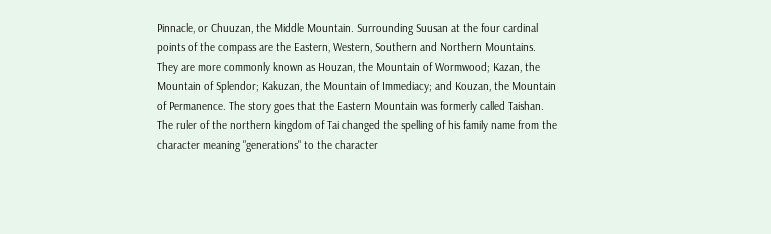Pinnacle, or Chuuzan, the Middle Mountain. Surrounding Suusan at the four cardinal points of the compass are the Eastern, Western, Southern and Northern Mountains. They are more commonly known as Houzan, the Mountain of Wormwood; Kazan, the Mountain of Splendor; Kakuzan, the Mountain of Immediacy; and Kouzan, the Mountain of Permanence. The story goes that the Eastern Mountain was formerly called Taishan. The ruler of the northern kingdom of Tai changed the spelling of his family name from the character meaning "generations" to the character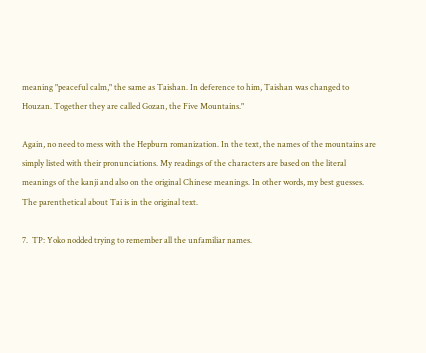meaning "peaceful calm," the same as Taishan. In deference to him, Taishan was changed to Houzan. Together they are called Gozan, the Five Mountains."

Again, no need to mess with the Hepburn romanization. In the text, the names of the mountains are simply listed with their pronunciations. My readings of the characters are based on the literal meanings of the kanji and also on the original Chinese meanings. In other words, my best guesses. The parenthetical about Tai is in the original text.

7.  TP: Yoko nodded trying to remember all the unfamiliar names.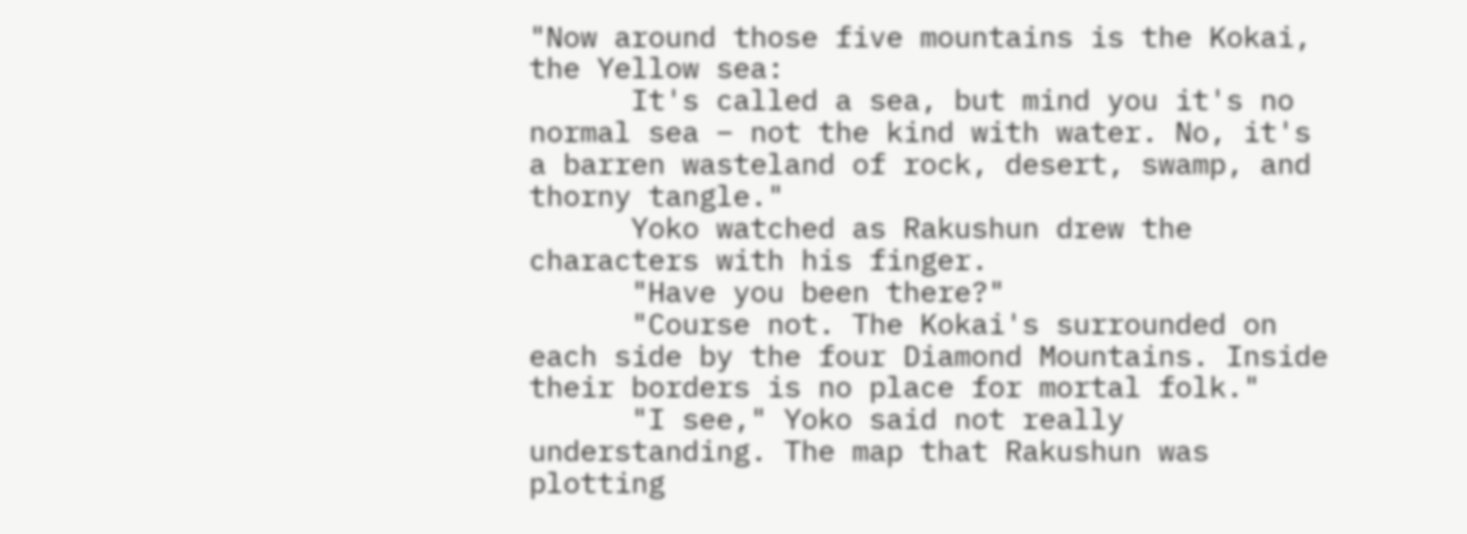"Now around those five mountains is the Kokai, the Yellow sea:
      It's called a sea, but mind you it's no normal sea – not the kind with water. No, it's a barren wasteland of rock, desert, swamp, and thorny tangle."
      Yoko watched as Rakushun drew the characters with his finger.
      "Have you been there?"
      "Course not. The Kokai's surrounded on each side by the four Diamond Mountains. Inside their borders is no place for mortal folk."
      "I see," Yoko said not really understanding. The map that Rakushun was plotting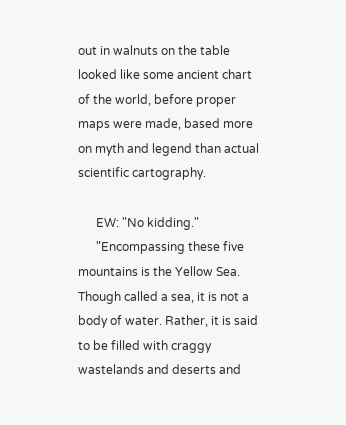out in walnuts on the table looked like some ancient chart of the world, before proper maps were made, based more on myth and legend than actual scientific cartography.

      EW: "No kidding."
      "Encompassing these five mountains is the Yellow Sea. Though called a sea, it is not a body of water. Rather, it is said to be filled with craggy wastelands and deserts and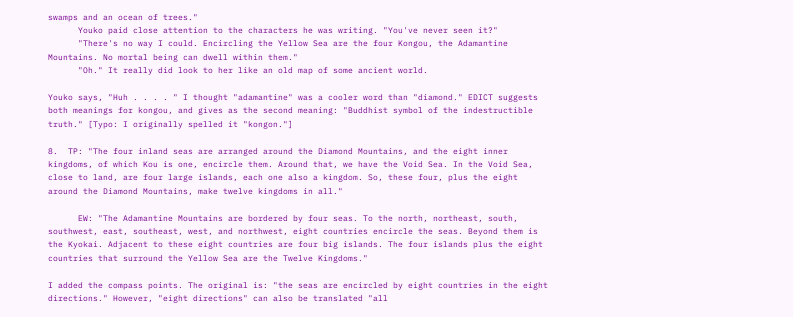swamps and an ocean of trees."
      Youko paid close attention to the characters he was writing. "You've never seen it?"
      "There's no way I could. Encircling the Yellow Sea are the four Kongou, the Adamantine Mountains. No mortal being can dwell within them."
      "Oh." It really did look to her like an old map of some ancient world.

Youko says, "Huh . . . . " I thought "adamantine" was a cooler word than "diamond." EDICT suggests both meanings for kongou, and gives as the second meaning: "Buddhist symbol of the indestructible truth." [Typo: I originally spelled it "kongon."]

8.  TP: "The four inland seas are arranged around the Diamond Mountains, and the eight inner kingdoms, of which Kou is one, encircle them. Around that, we have the Void Sea. In the Void Sea, close to land, are four large islands, each one also a kingdom. So, these four, plus the eight around the Diamond Mountains, make twelve kingdoms in all."

      EW: "The Adamantine Mountains are bordered by four seas. To the north, northeast, south, southwest, east, southeast, west, and northwest, eight countries encircle the seas. Beyond them is the Kyokai. Adjacent to these eight countries are four big islands. The four islands plus the eight countries that surround the Yellow Sea are the Twelve Kingdoms."

I added the compass points. The original is: "the seas are encircled by eight countries in the eight directions." However, "eight directions" can also be translated "all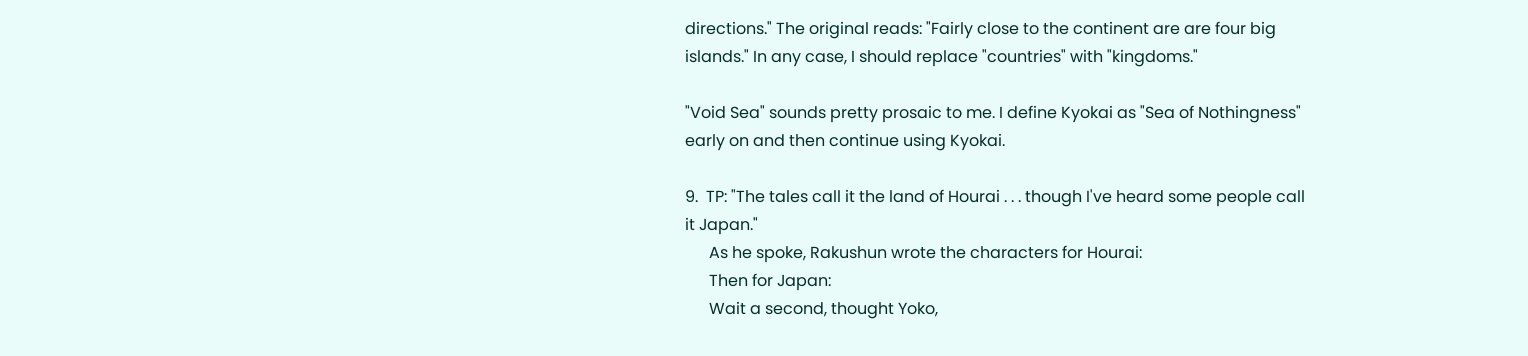directions." The original reads: "Fairly close to the continent are are four big islands." In any case, I should replace "countries" with "kingdoms."

"Void Sea" sounds pretty prosaic to me. I define Kyokai as "Sea of Nothingness" early on and then continue using Kyokai.

9.  TP: "The tales call it the land of Hourai . . . though I've heard some people call it Japan."
      As he spoke, Rakushun wrote the characters for Hourai:
      Then for Japan:
      Wait a second, thought Yoko,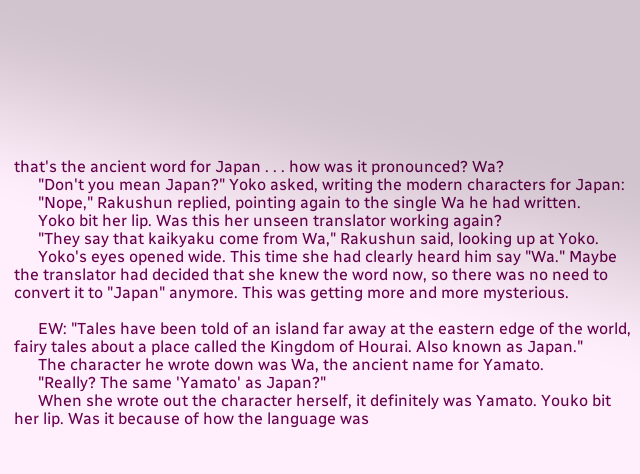that's the ancient word for Japan . . . how was it pronounced? Wa?
      "Don't you mean Japan?" Yoko asked, writing the modern characters for Japan:
      "Nope," Rakushun replied, pointing again to the single Wa he had written.
      Yoko bit her lip. Was this her unseen translator working again?
      "They say that kaikyaku come from Wa," Rakushun said, looking up at Yoko.
      Yoko's eyes opened wide. This time she had clearly heard him say "Wa." Maybe the translator had decided that she knew the word now, so there was no need to convert it to "Japan" anymore. This was getting more and more mysterious.

      EW: "Tales have been told of an island far away at the eastern edge of the world, fairy tales about a place called the Kingdom of Hourai. Also known as Japan."
      The character he wrote down was Wa, the ancient name for Yamato.
      "Really? The same 'Yamato' as Japan?"
      When she wrote out the character herself, it definitely was Yamato. Youko bit her lip. Was it because of how the language was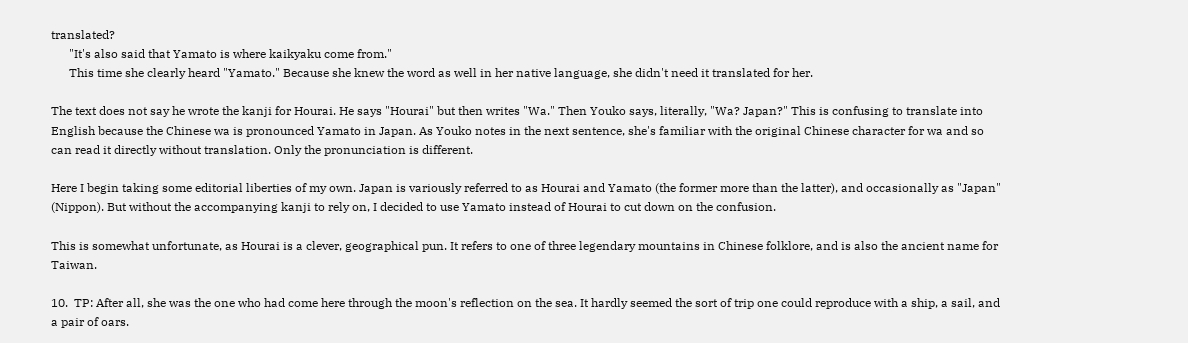translated?
      "It's also said that Yamato is where kaikyaku come from."
      This time she clearly heard "Yamato." Because she knew the word as well in her native language, she didn't need it translated for her.

The text does not say he wrote the kanji for Hourai. He says "Hourai" but then writes "Wa." Then Youko says, literally, "Wa? Japan?" This is confusing to translate into English because the Chinese wa is pronounced Yamato in Japan. As Youko notes in the next sentence, she's familiar with the original Chinese character for wa and so can read it directly without translation. Only the pronunciation is different.

Here I begin taking some editorial liberties of my own. Japan is variously referred to as Hourai and Yamato (the former more than the latter), and occasionally as "Japan" (Nippon). But without the accompanying kanji to rely on, I decided to use Yamato instead of Hourai to cut down on the confusion.

This is somewhat unfortunate, as Hourai is a clever, geographical pun. It refers to one of three legendary mountains in Chinese folklore, and is also the ancient name for Taiwan.

10.  TP: After all, she was the one who had come here through the moon's reflection on the sea. It hardly seemed the sort of trip one could reproduce with a ship, a sail, and a pair of oars.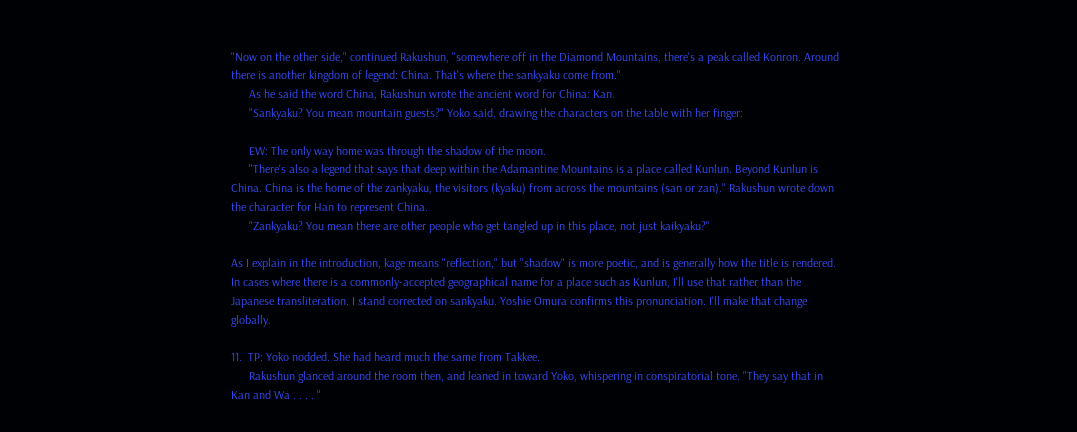"Now on the other side," continued Rakushun, "somewhere off in the Diamond Mountains, there's a peak called Konron. Around there is another kingdom of legend: China. That's where the sankyaku come from."
      As he said the word China, Rakushun wrote the ancient word for China: Kan.
      "Sankyaku? You mean mountain guests?" Yoko said, drawing the characters on the table with her finger:

      EW: The only way home was through the shadow of the moon.
      "There's also a legend that says that deep within the Adamantine Mountains is a place called Kunlun. Beyond Kunlun is China. China is the home of the zankyaku, the visitors (kyaku) from across the mountains (san or zan)." Rakushun wrote down the character for Han to represent China.
      "Zankyaku? You mean there are other people who get tangled up in this place, not just kaikyaku?"

As I explain in the introduction, kage means "reflection," but "shadow" is more poetic, and is generally how the title is rendered. In cases where there is a commonly-accepted geographical name for a place such as Kunlun, I'll use that rather than the Japanese transliteration. I stand corrected on sankyaku. Yoshie Omura confirms this pronunciation. I'll make that change globally.

11.  TP: Yoko nodded. She had heard much the same from Takkee.
      Rakushun glanced around the room then, and leaned in toward Yoko, whispering in conspiratorial tone. "They say that in Kan and Wa . . . . "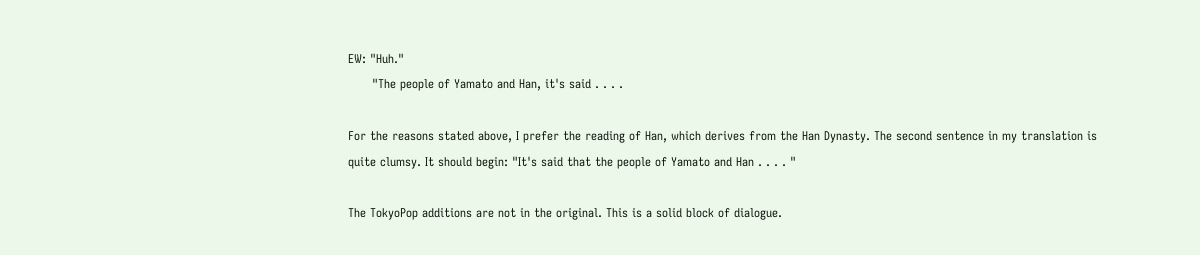EW: "Huh."
      "The people of Yamato and Han, it's said . . . .

For the reasons stated above, I prefer the reading of Han, which derives from the Han Dynasty. The second sentence in my translation is quite clumsy. It should begin: "It's said that the people of Yamato and Han . . . . "

The TokyoPop additions are not in the original. This is a solid block of dialogue.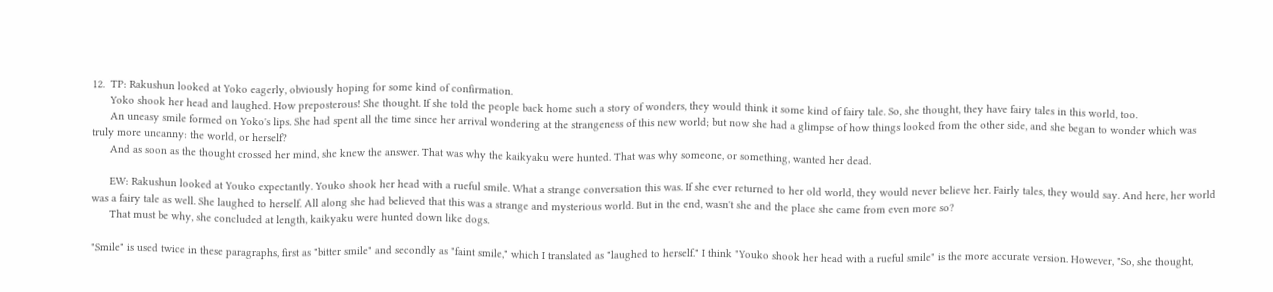12.  TP: Rakushun looked at Yoko eagerly, obviously hoping for some kind of confirmation.
      Yoko shook her head and laughed. How preposterous! She thought. If she told the people back home such a story of wonders, they would think it some kind of fairy tale. So, she thought, they have fairy tales in this world, too.
      An uneasy smile formed on Yoko's lips. She had spent all the time since her arrival wondering at the strangeness of this new world; but now she had a glimpse of how things looked from the other side, and she began to wonder which was truly more uncanny: the world, or herself?
      And as soon as the thought crossed her mind, she knew the answer. That was why the kaikyaku were hunted. That was why someone, or something, wanted her dead.

      EW: Rakushun looked at Youko expectantly. Youko shook her head with a rueful smile. What a strange conversation this was. If she ever returned to her old world, they would never believe her. Fairly tales, they would say. And here, her world was a fairy tale as well. She laughed to herself. All along she had believed that this was a strange and mysterious world. But in the end, wasn't she and the place she came from even more so?
      That must be why, she concluded at length, kaikyaku were hunted down like dogs.

"Smile" is used twice in these paragraphs, first as "bitter smile" and secondly as "faint smile," which I translated as "laughed to herself." I think "Youko shook her head with a rueful smile" is the more accurate version. However, "So, she thought,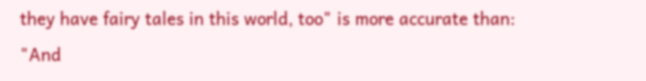they have fairy tales in this world, too" is more accurate than: "And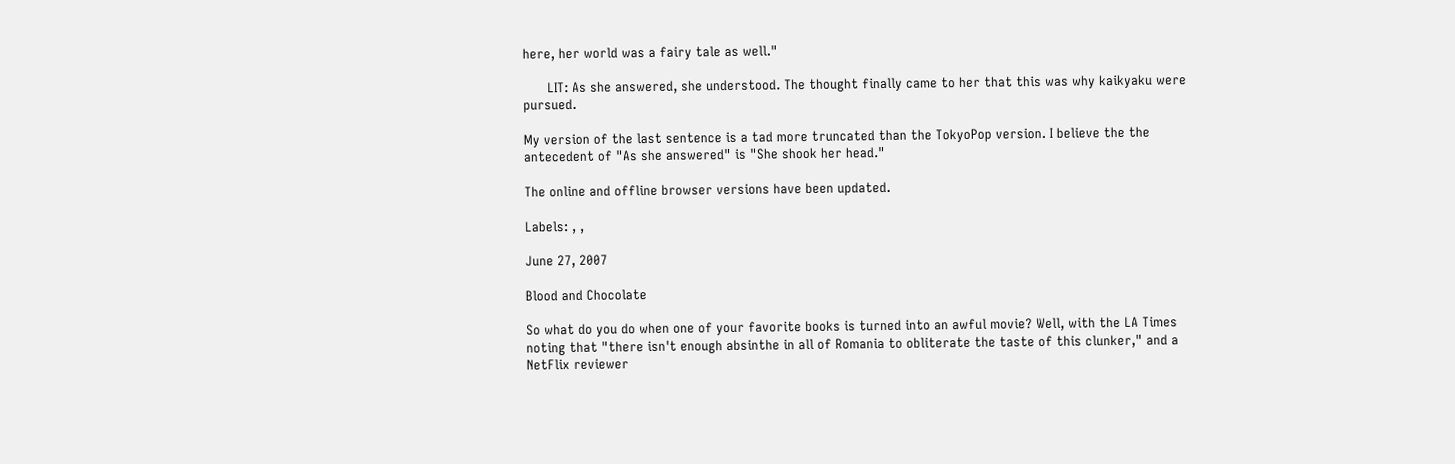here, her world was a fairy tale as well."

      LIT: As she answered, she understood. The thought finally came to her that this was why kaikyaku were pursued.

My version of the last sentence is a tad more truncated than the TokyoPop version. I believe the the antecedent of "As she answered" is "She shook her head."

The online and offline browser versions have been updated.

Labels: , ,

June 27, 2007

Blood and Chocolate

So what do you do when one of your favorite books is turned into an awful movie? Well, with the LA Times noting that "there isn't enough absinthe in all of Romania to obliterate the taste of this clunker," and a NetFlix reviewer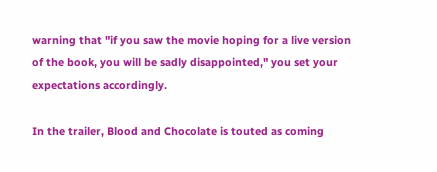warning that "if you saw the movie hoping for a live version of the book, you will be sadly disappointed," you set your expectations accordingly.

In the trailer, Blood and Chocolate is touted as coming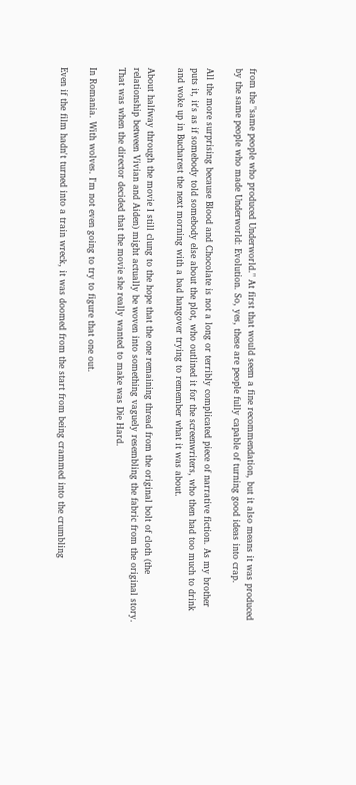from the "same people who produced Underworld." At first that would seem a fine recommendation, but it also means it was produced by the same people who made Underworld: Evolution. So, yes, these are people fully capable of turning good ideas into crap.

All the more surprising because Blood and Chocolate is not a long or terribly complicated piece of narrative fiction. As my brother puts it, it's as if somebody told somebody else about the plot, who outlined it for the screenwriters, who then had too much to drink and woke up in Bucharest the next morning with a bad hangover trying to remember what it was about.

About halfway through the movie I still clung to the hope that the one remaining thread from the original bolt of cloth (the relationship between Vivian and Aiden) might actually be woven into something vaguely resembling the fabric from the original story. That was when the director decided that the movie she really wanted to make was Die Hard.

In Romania. With wolves. I'm not even going to try to figure that one out.

Even if the film hadn't turned into a train wreck, it was doomed from the start from being crammed into the crumbling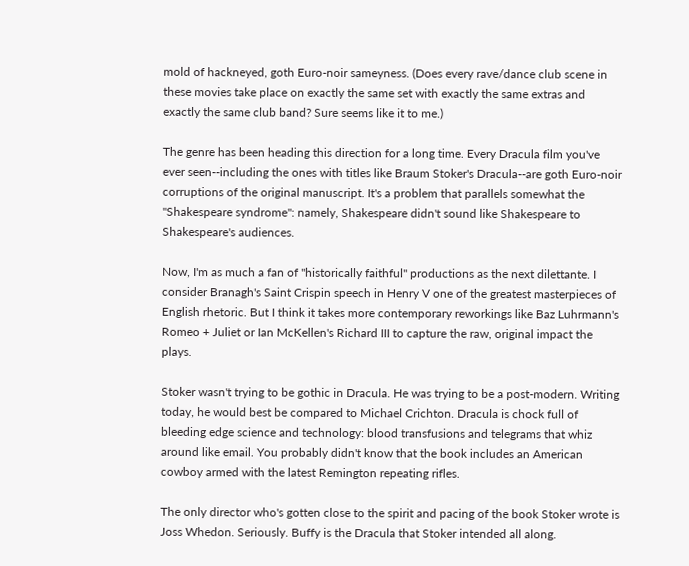mold of hackneyed, goth Euro-noir sameyness. (Does every rave/dance club scene in these movies take place on exactly the same set with exactly the same extras and exactly the same club band? Sure seems like it to me.)

The genre has been heading this direction for a long time. Every Dracula film you've ever seen--including the ones with titles like Braum Stoker's Dracula--are goth Euro-noir corruptions of the original manuscript. It's a problem that parallels somewhat the "Shakespeare syndrome": namely, Shakespeare didn't sound like Shakespeare to Shakespeare's audiences.

Now, I'm as much a fan of "historically faithful" productions as the next dilettante. I consider Branagh's Saint Crispin speech in Henry V one of the greatest masterpieces of English rhetoric. But I think it takes more contemporary reworkings like Baz Luhrmann's Romeo + Juliet or Ian McKellen's Richard III to capture the raw, original impact the plays.

Stoker wasn't trying to be gothic in Dracula. He was trying to be a post-modern. Writing today, he would best be compared to Michael Crichton. Dracula is chock full of bleeding edge science and technology: blood transfusions and telegrams that whiz around like email. You probably didn't know that the book includes an American cowboy armed with the latest Remington repeating rifles.

The only director who's gotten close to the spirit and pacing of the book Stoker wrote is Joss Whedon. Seriously. Buffy is the Dracula that Stoker intended all along.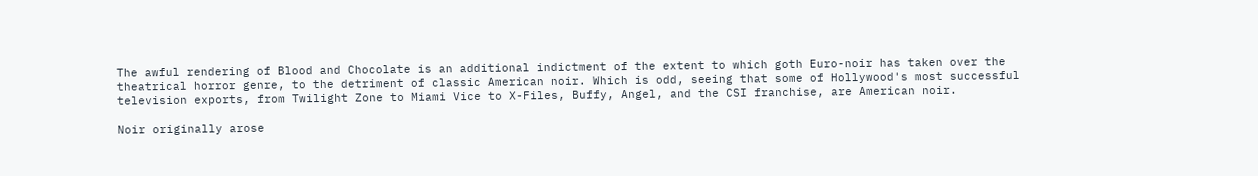The awful rendering of Blood and Chocolate is an additional indictment of the extent to which goth Euro-noir has taken over the theatrical horror genre, to the detriment of classic American noir. Which is odd, seeing that some of Hollywood's most successful television exports, from Twilight Zone to Miami Vice to X-Files, Buffy, Angel, and the CSI franchise, are American noir.

Noir originally arose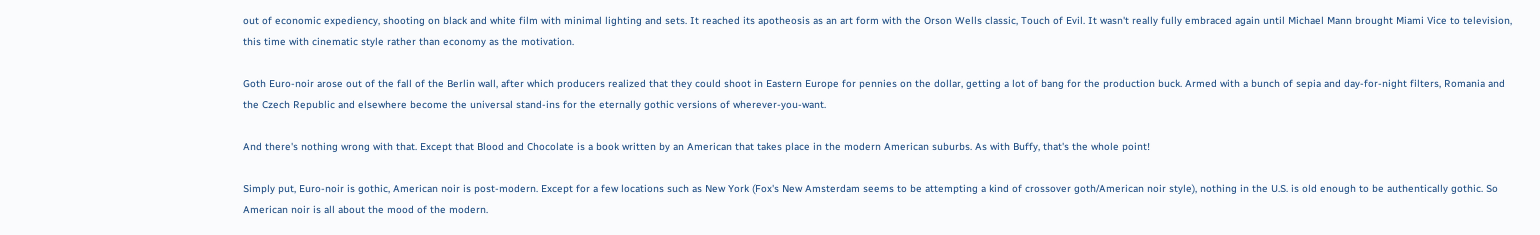out of economic expediency, shooting on black and white film with minimal lighting and sets. It reached its apotheosis as an art form with the Orson Wells classic, Touch of Evil. It wasn't really fully embraced again until Michael Mann brought Miami Vice to television, this time with cinematic style rather than economy as the motivation.

Goth Euro-noir arose out of the fall of the Berlin wall, after which producers realized that they could shoot in Eastern Europe for pennies on the dollar, getting a lot of bang for the production buck. Armed with a bunch of sepia and day-for-night filters, Romania and the Czech Republic and elsewhere become the universal stand-ins for the eternally gothic versions of wherever-you-want.

And there's nothing wrong with that. Except that Blood and Chocolate is a book written by an American that takes place in the modern American suburbs. As with Buffy, that's the whole point!

Simply put, Euro-noir is gothic, American noir is post-modern. Except for a few locations such as New York (Fox's New Amsterdam seems to be attempting a kind of crossover goth/American noir style), nothing in the U.S. is old enough to be authentically gothic. So American noir is all about the mood of the modern.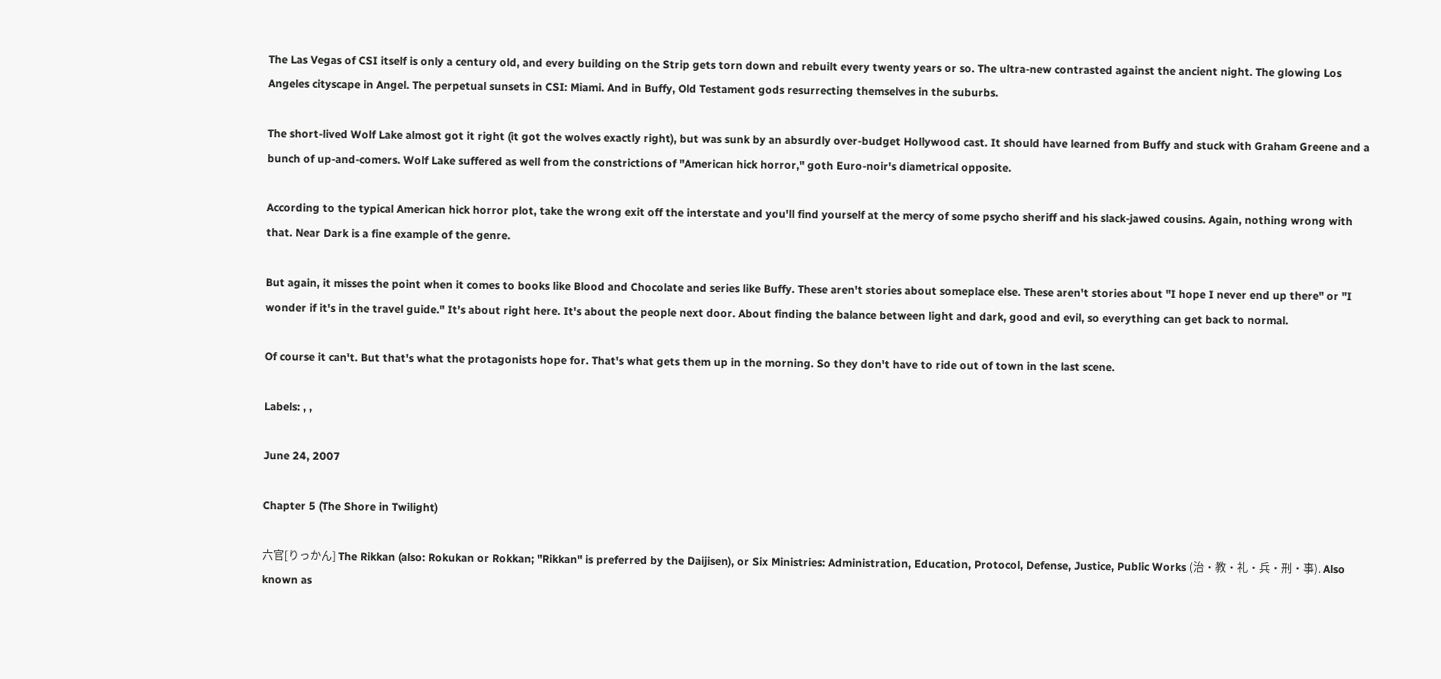The Las Vegas of CSI itself is only a century old, and every building on the Strip gets torn down and rebuilt every twenty years or so. The ultra-new contrasted against the ancient night. The glowing Los Angeles cityscape in Angel. The perpetual sunsets in CSI: Miami. And in Buffy, Old Testament gods resurrecting themselves in the suburbs.

The short-lived Wolf Lake almost got it right (it got the wolves exactly right), but was sunk by an absurdly over-budget Hollywood cast. It should have learned from Buffy and stuck with Graham Greene and a bunch of up-and-comers. Wolf Lake suffered as well from the constrictions of "American hick horror," goth Euro-noir's diametrical opposite.

According to the typical American hick horror plot, take the wrong exit off the interstate and you'll find yourself at the mercy of some psycho sheriff and his slack-jawed cousins. Again, nothing wrong with that. Near Dark is a fine example of the genre.

But again, it misses the point when it comes to books like Blood and Chocolate and series like Buffy. These aren't stories about someplace else. These aren't stories about "I hope I never end up there" or "I wonder if it's in the travel guide." It's about right here. It's about the people next door. About finding the balance between light and dark, good and evil, so everything can get back to normal.

Of course it can't. But that's what the protagonists hope for. That's what gets them up in the morning. So they don't have to ride out of town in the last scene.

Labels: , ,

June 24, 2007

Chapter 5 (The Shore in Twilight)

六官[りっかん] The Rikkan (also: Rokukan or Rokkan; "Rikkan" is preferred by the Daijisen), or Six Ministries: Administration, Education, Protocol, Defense, Justice, Public Works (治・教・礼・兵・刑・事). Also known as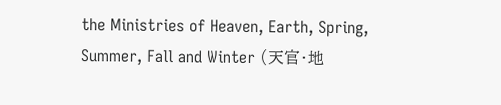the Ministries of Heaven, Earth, Spring, Summer, Fall and Winter (天官・地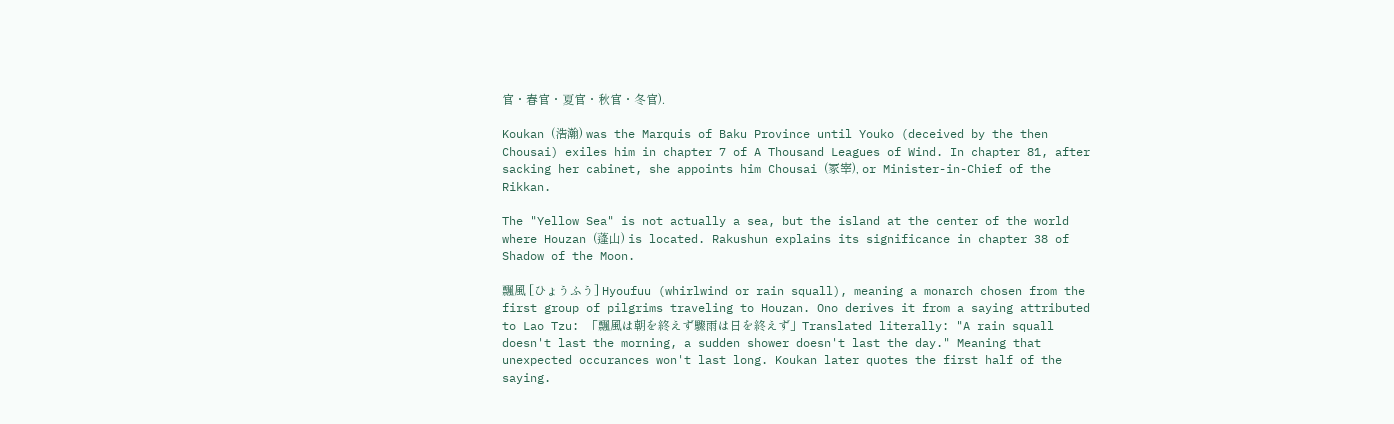官・春官・夏官・秋官・冬官).

Koukan (浩瀚) was the Marquis of Baku Province until Youko (deceived by the then Chousai) exiles him in chapter 7 of A Thousand Leagues of Wind. In chapter 81, after sacking her cabinet, she appoints him Chousai (冢宰), or Minister-in-Chief of the Rikkan.

The "Yellow Sea" is not actually a sea, but the island at the center of the world where Houzan (蓬山) is located. Rakushun explains its significance in chapter 38 of Shadow of the Moon.

飄風 [ひょうふう] Hyoufuu (whirlwind or rain squall), meaning a monarch chosen from the first group of pilgrims traveling to Houzan. Ono derives it from a saying attributed to Lao Tzu: 「飄風は朝を終えず驟雨は日を終えず」Translated literally: "A rain squall doesn't last the morning, a sudden shower doesn't last the day." Meaning that unexpected occurances won't last long. Koukan later quotes the first half of the saying.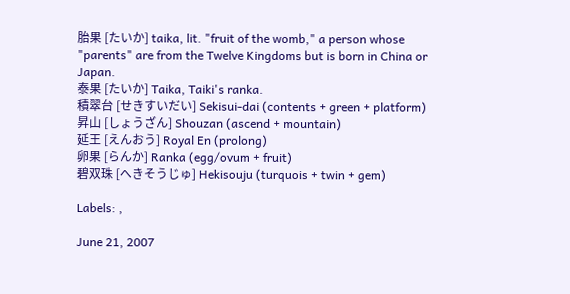胎果 [たいか] taika, lit. "fruit of the womb," a person whose "parents" are from the Twelve Kingdoms but is born in China or Japan.
泰果 [たいか] Taika, Taiki's ranka.
積翠台 [せきすいだい] Sekisui-dai (contents + green + platform)
昇山 [しょうざん] Shouzan (ascend + mountain)
延王 [えんおう] Royal En (prolong)
卵果 [らんか] Ranka (egg/ovum + fruit)
碧双珠 [へきそうじゅ] Hekisouju (turquois + twin + gem)

Labels: ,

June 21, 2007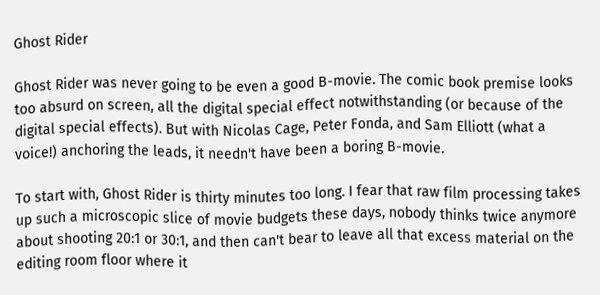Ghost Rider

Ghost Rider was never going to be even a good B-movie. The comic book premise looks too absurd on screen, all the digital special effect notwithstanding (or because of the digital special effects). But with Nicolas Cage, Peter Fonda, and Sam Elliott (what a voice!) anchoring the leads, it needn't have been a boring B-movie.

To start with, Ghost Rider is thirty minutes too long. I fear that raw film processing takes up such a microscopic slice of movie budgets these days, nobody thinks twice anymore about shooting 20:1 or 30:1, and then can't bear to leave all that excess material on the editing room floor where it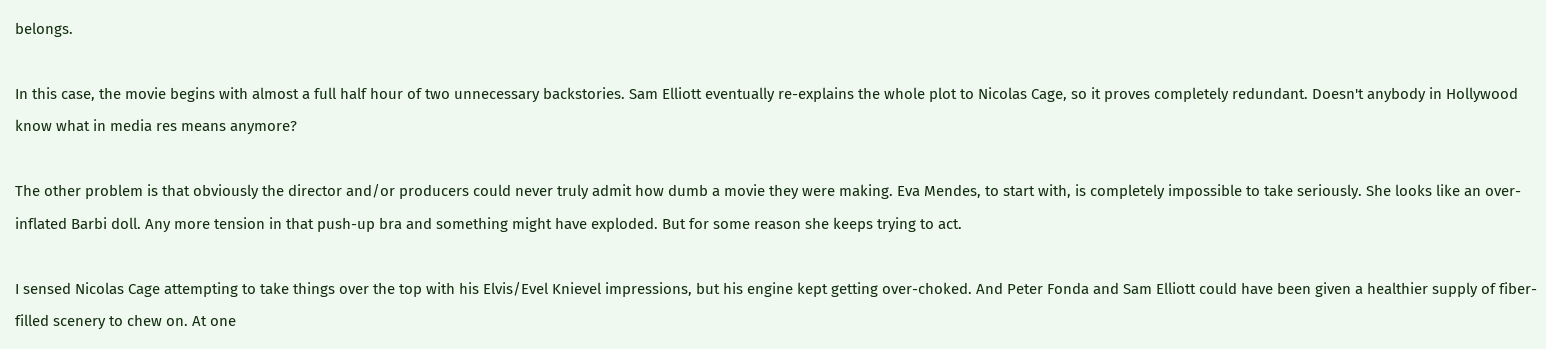belongs.

In this case, the movie begins with almost a full half hour of two unnecessary backstories. Sam Elliott eventually re-explains the whole plot to Nicolas Cage, so it proves completely redundant. Doesn't anybody in Hollywood know what in media res means anymore?

The other problem is that obviously the director and/or producers could never truly admit how dumb a movie they were making. Eva Mendes, to start with, is completely impossible to take seriously. She looks like an over-inflated Barbi doll. Any more tension in that push-up bra and something might have exploded. But for some reason she keeps trying to act.

I sensed Nicolas Cage attempting to take things over the top with his Elvis/Evel Knievel impressions, but his engine kept getting over-choked. And Peter Fonda and Sam Elliott could have been given a healthier supply of fiber-filled scenery to chew on. At one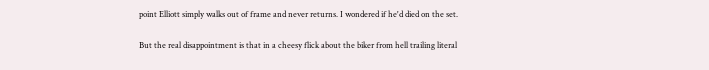point Elliott simply walks out of frame and never returns. I wondered if he'd died on the set.

But the real disappointment is that in a cheesy flick about the biker from hell trailing literal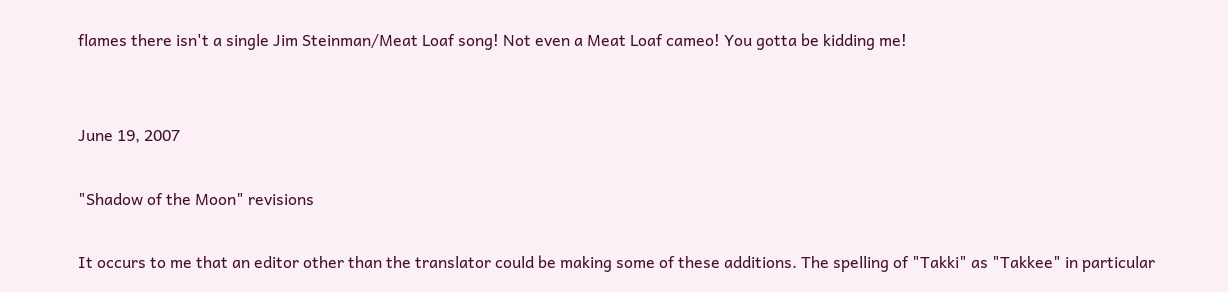flames there isn't a single Jim Steinman/Meat Loaf song! Not even a Meat Loaf cameo! You gotta be kidding me!


June 19, 2007

"Shadow of the Moon" revisions

It occurs to me that an editor other than the translator could be making some of these additions. The spelling of "Takki" as "Takkee" in particular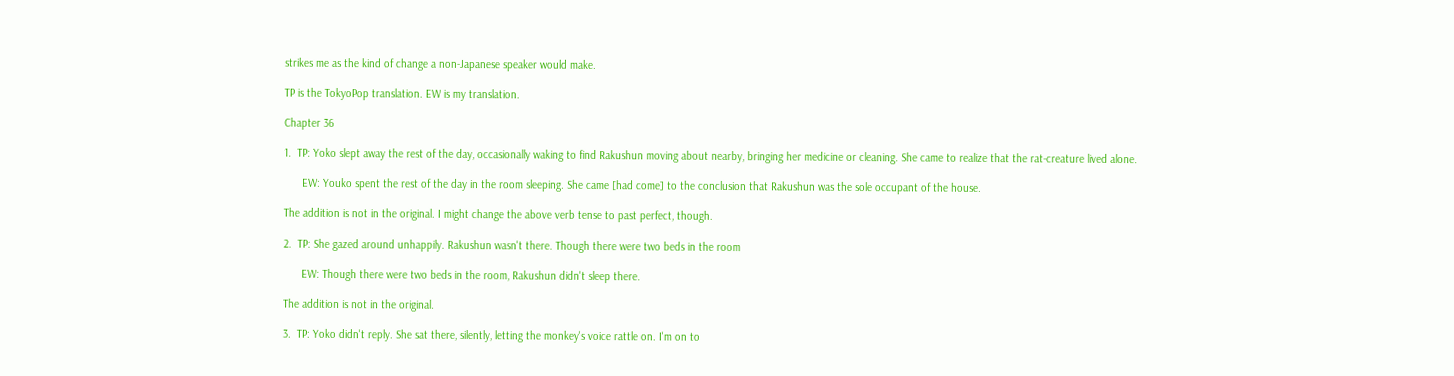strikes me as the kind of change a non-Japanese speaker would make.

TP is the TokyoPop translation. EW is my translation.

Chapter 36

1.  TP: Yoko slept away the rest of the day, occasionally waking to find Rakushun moving about nearby, bringing her medicine or cleaning. She came to realize that the rat-creature lived alone.

      EW: Youko spent the rest of the day in the room sleeping. She came [had come] to the conclusion that Rakushun was the sole occupant of the house.

The addition is not in the original. I might change the above verb tense to past perfect, though.

2.  TP: She gazed around unhappily. Rakushun wasn't there. Though there were two beds in the room

      EW: Though there were two beds in the room, Rakushun didn't sleep there.

The addition is not in the original.

3.  TP: Yoko didn't reply. She sat there, silently, letting the monkey's voice rattle on. I'm on to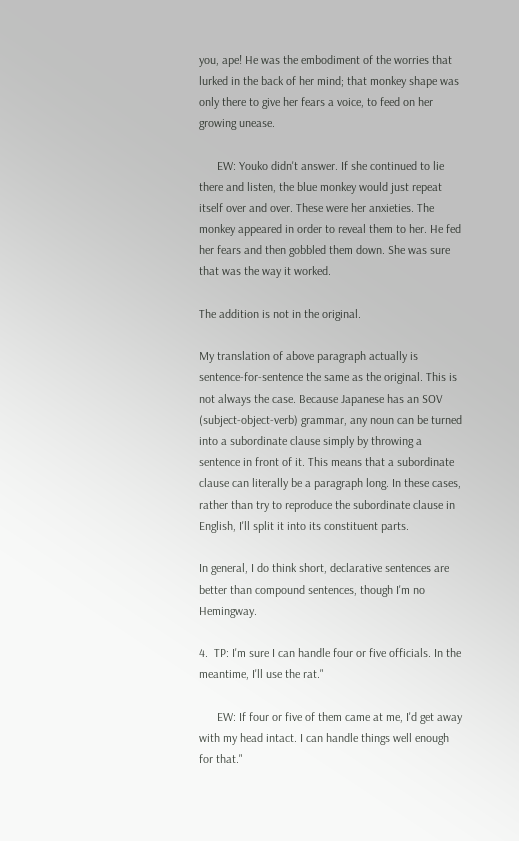you, ape! He was the embodiment of the worries that lurked in the back of her mind; that monkey shape was only there to give her fears a voice, to feed on her growing unease.

      EW: Youko didn't answer. If she continued to lie there and listen, the blue monkey would just repeat itself over and over. These were her anxieties. The monkey appeared in order to reveal them to her. He fed her fears and then gobbled them down. She was sure that was the way it worked.

The addition is not in the original.

My translation of above paragraph actually is sentence-for-sentence the same as the original. This is not always the case. Because Japanese has an SOV (subject-object-verb) grammar, any noun can be turned into a subordinate clause simply by throwing a sentence in front of it. This means that a subordinate clause can literally be a paragraph long. In these cases, rather than try to reproduce the subordinate clause in English, I'll split it into its constituent parts.

In general, I do think short, declarative sentences are better than compound sentences, though I'm no Hemingway.

4.  TP: I'm sure I can handle four or five officials. In the meantime, I'll use the rat."

      EW: If four or five of them came at me, I'd get away with my head intact. I can handle things well enough for that."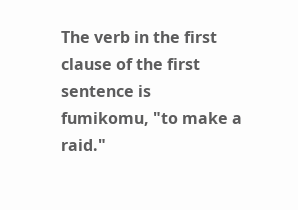The verb in the first clause of the first sentence is fumikomu, "to make a raid."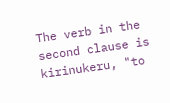The verb in the second clause is kirinukeru, "to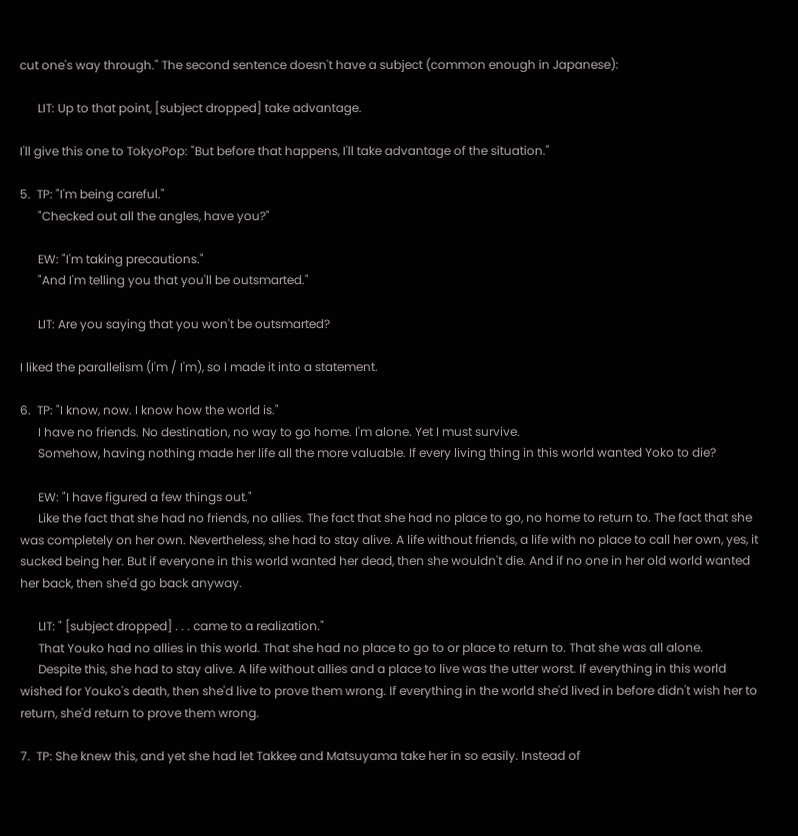cut one's way through." The second sentence doesn't have a subject (common enough in Japanese):

      LIT: Up to that point, [subject dropped] take advantage.

I'll give this one to TokyoPop: "But before that happens, I'll take advantage of the situation."

5.  TP: "I'm being careful."
      "Checked out all the angles, have you?"

      EW: "I'm taking precautions."
      "And I'm telling you that you'll be outsmarted."

      LIT: Are you saying that you won't be outsmarted?

I liked the parallelism (I'm / I'm), so I made it into a statement.

6.  TP: "I know, now. I know how the world is."
      I have no friends. No destination, no way to go home. I'm alone. Yet I must survive.
      Somehow, having nothing made her life all the more valuable. If every living thing in this world wanted Yoko to die?

      EW: "I have figured a few things out."
      Like the fact that she had no friends, no allies. The fact that she had no place to go, no home to return to. The fact that she was completely on her own. Nevertheless, she had to stay alive. A life without friends, a life with no place to call her own, yes, it sucked being her. But if everyone in this world wanted her dead, then she wouldn't die. And if no one in her old world wanted her back, then she'd go back anyway.

      LIT: " [subject dropped] . . . came to a realization."
      That Youko had no allies in this world. That she had no place to go to or place to return to. That she was all alone.
      Despite this, she had to stay alive. A life without allies and a place to live was the utter worst. If everything in this world wished for Youko's death, then she'd live to prove them wrong. If everything in the world she'd lived in before didn't wish her to return, she'd return to prove them wrong.

7.  TP: She knew this, and yet she had let Takkee and Matsuyama take her in so easily. Instead of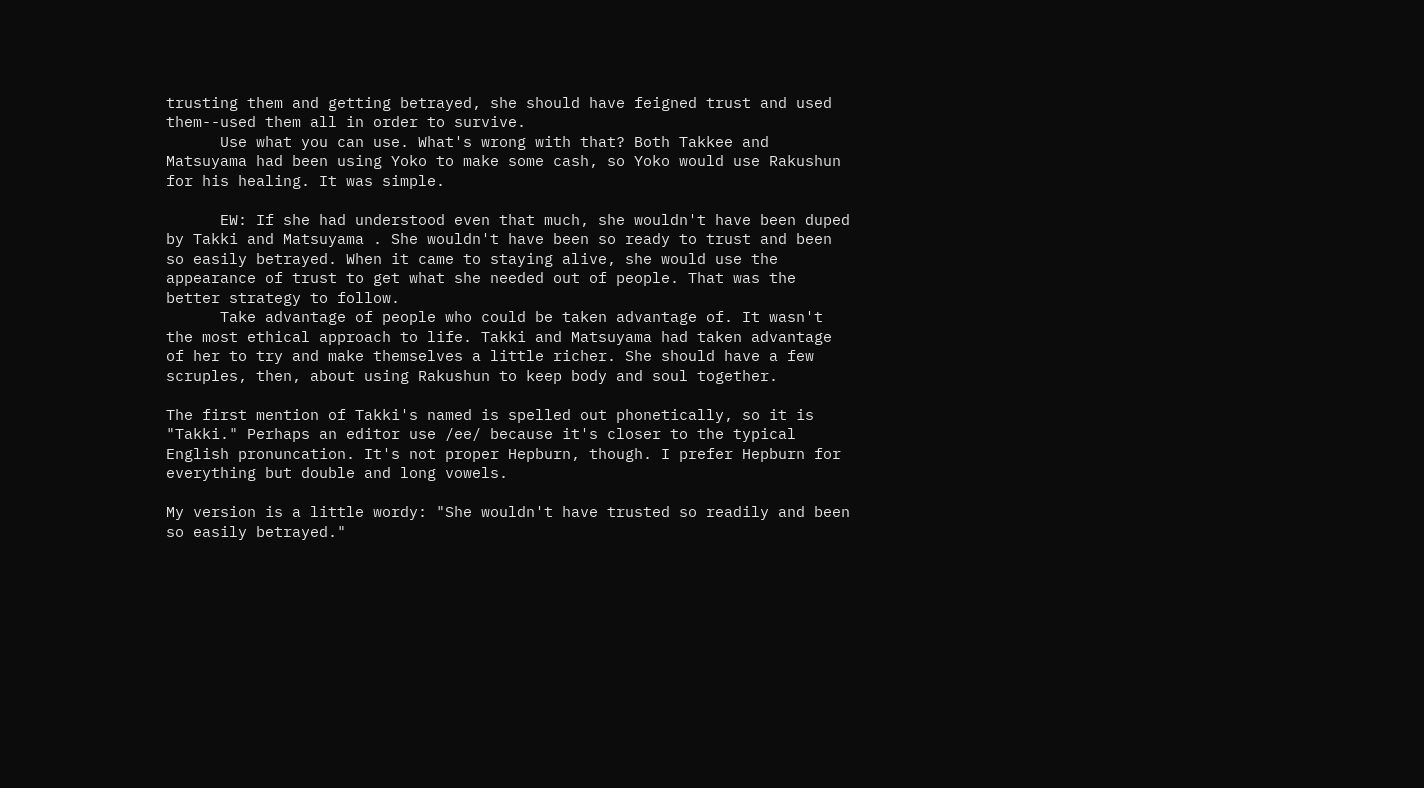trusting them and getting betrayed, she should have feigned trust and used them--used them all in order to survive.
      Use what you can use. What's wrong with that? Both Takkee and Matsuyama had been using Yoko to make some cash, so Yoko would use Rakushun for his healing. It was simple.

      EW: If she had understood even that much, she wouldn't have been duped by Takki and Matsuyama . She wouldn't have been so ready to trust and been so easily betrayed. When it came to staying alive, she would use the appearance of trust to get what she needed out of people. That was the better strategy to follow.
      Take advantage of people who could be taken advantage of. It wasn't the most ethical approach to life. Takki and Matsuyama had taken advantage of her to try and make themselves a little richer. She should have a few scruples, then, about using Rakushun to keep body and soul together.

The first mention of Takki's named is spelled out phonetically, so it is "Takki." Perhaps an editor use /ee/ because it's closer to the typical English pronuncation. It's not proper Hepburn, though. I prefer Hepburn for everything but double and long vowels.

My version is a little wordy: "She wouldn't have trusted so readily and been so easily betrayed."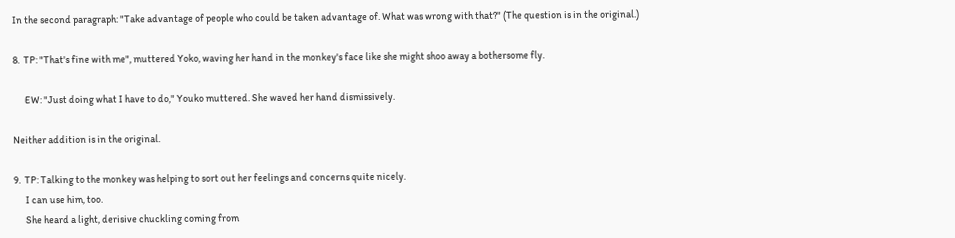In the second paragraph: "Take advantage of people who could be taken advantage of. What was wrong with that?" (The question is in the original.)

8.  TP: "That's fine with me", muttered Yoko, waving her hand in the monkey's face like she might shoo away a bothersome fly.

      EW: "Just doing what I have to do," Youko muttered. She waved her hand dismissively.

Neither addition is in the original.

9.  TP: Talking to the monkey was helping to sort out her feelings and concerns quite nicely.
      I can use him, too.
      She heard a light, derisive chuckling coming from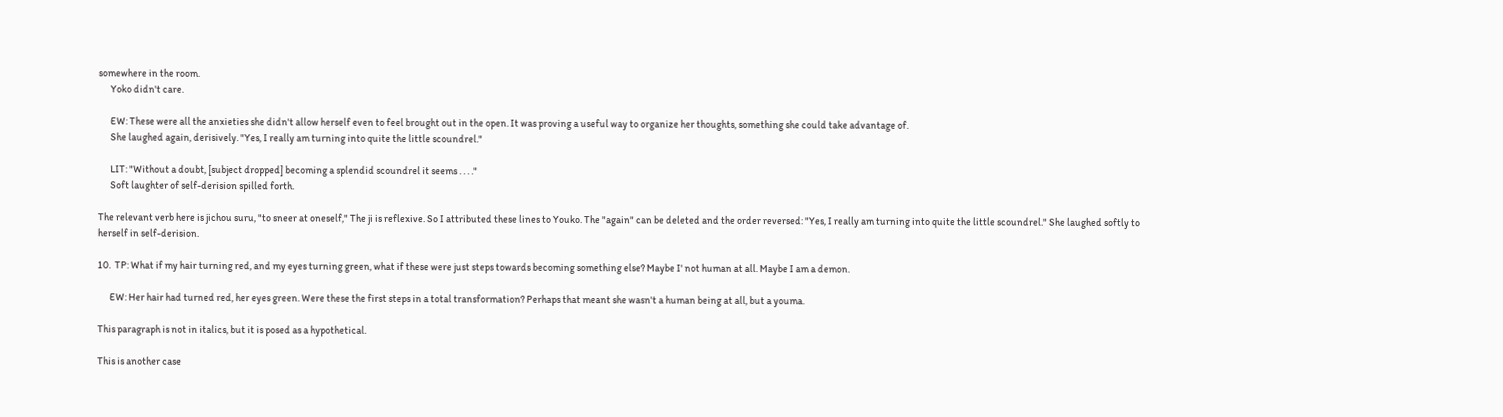somewhere in the room.
      Yoko didn't care.

      EW: These were all the anxieties she didn't allow herself even to feel brought out in the open. It was proving a useful way to organize her thoughts, something she could take advantage of.
      She laughed again, derisively. "Yes, I really am turning into quite the little scoundrel."

      LIT: "Without a doubt, [subject dropped] becoming a splendid scoundrel it seems . . . ."
      Soft laughter of self-derision spilled forth.

The relevant verb here is jichou suru, "to sneer at oneself," The ji is reflexive. So I attributed these lines to Youko. The "again" can be deleted and the order reversed: "Yes, I really am turning into quite the little scoundrel." She laughed softly to herself in self-derision.

10.  TP: What if my hair turning red, and my eyes turning green, what if these were just steps towards becoming something else? Maybe I' not human at all. Maybe I am a demon.

      EW: Her hair had turned red, her eyes green. Were these the first steps in a total transformation? Perhaps that meant she wasn't a human being at all, but a youma.

This paragraph is not in italics, but it is posed as a hypothetical.

This is another case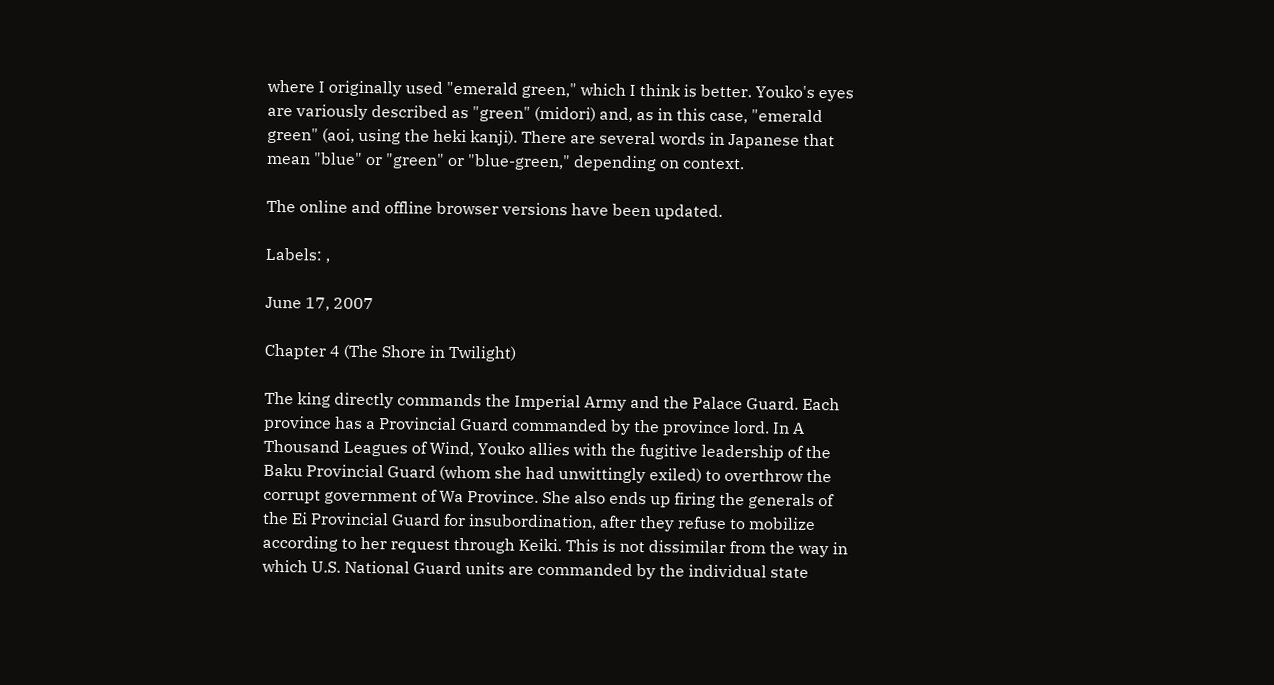where I originally used "emerald green," which I think is better. Youko's eyes are variously described as "green" (midori) and, as in this case, "emerald green" (aoi, using the heki kanji). There are several words in Japanese that mean "blue" or "green" or "blue-green," depending on context.

The online and offline browser versions have been updated.

Labels: ,

June 17, 2007

Chapter 4 (The Shore in Twilight)

The king directly commands the Imperial Army and the Palace Guard. Each province has a Provincial Guard commanded by the province lord. In A Thousand Leagues of Wind, Youko allies with the fugitive leadership of the Baku Provincial Guard (whom she had unwittingly exiled) to overthrow the corrupt government of Wa Province. She also ends up firing the generals of the Ei Provincial Guard for insubordination, after they refuse to mobilize according to her request through Keiki. This is not dissimilar from the way in which U.S. National Guard units are commanded by the individual state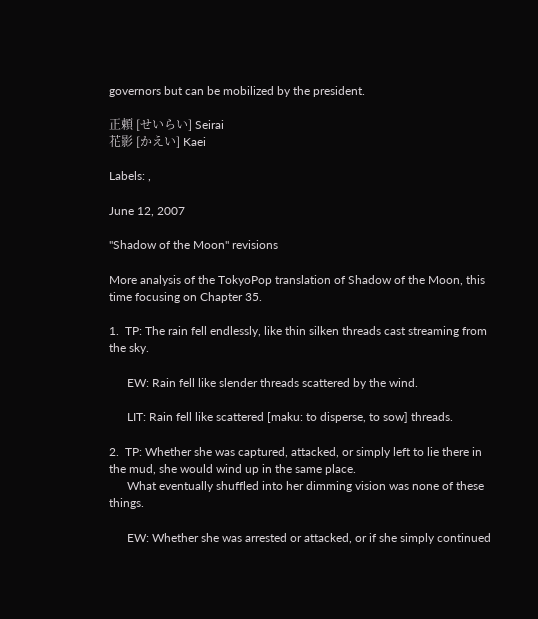governors but can be mobilized by the president.

正頼 [せいらい] Seirai
花影 [かえい] Kaei

Labels: ,

June 12, 2007

"Shadow of the Moon" revisions

More analysis of the TokyoPop translation of Shadow of the Moon, this time focusing on Chapter 35.

1.  TP: The rain fell endlessly, like thin silken threads cast streaming from the sky.

      EW: Rain fell like slender threads scattered by the wind.

      LIT: Rain fell like scattered [maku: to disperse, to sow] threads.

2.  TP: Whether she was captured, attacked, or simply left to lie there in the mud, she would wind up in the same place.
      What eventually shuffled into her dimming vision was none of these things.

      EW: Whether she was arrested or attacked, or if she simply continued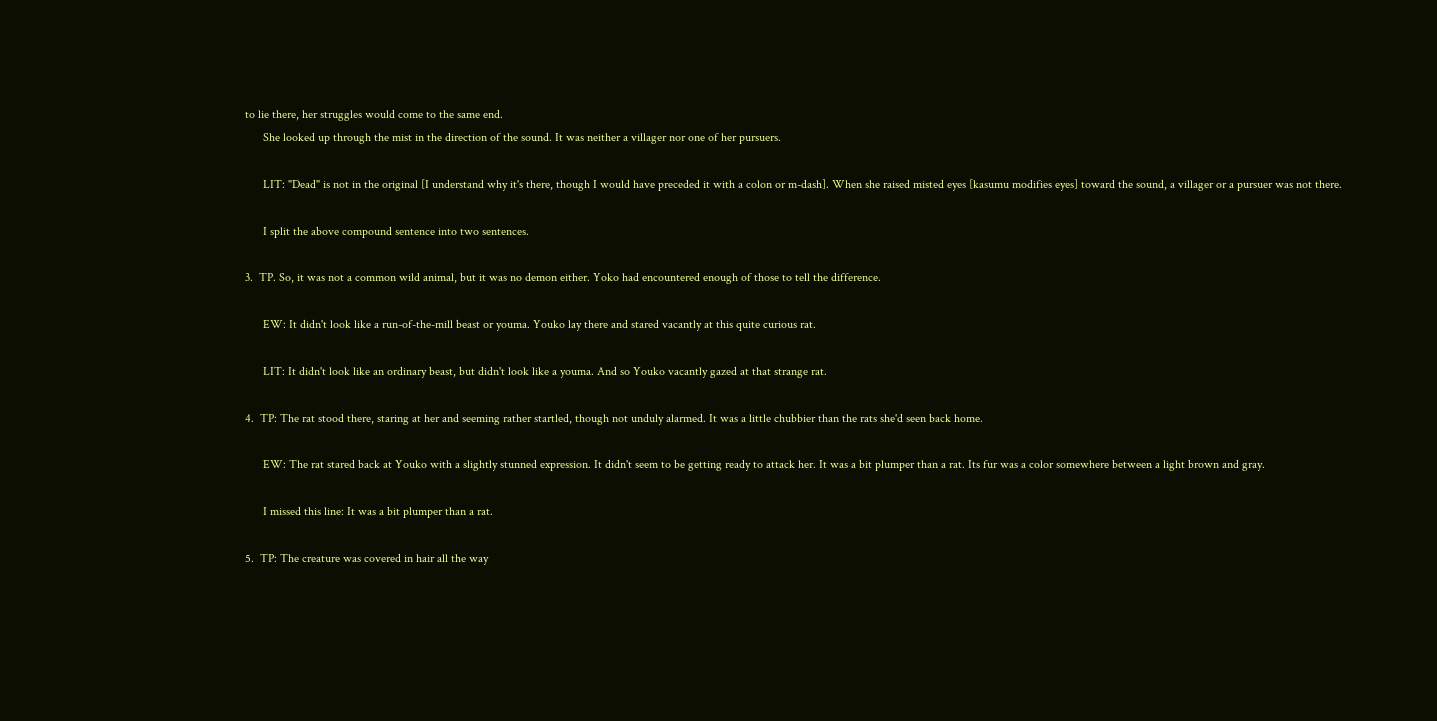to lie there, her struggles would come to the same end.
      She looked up through the mist in the direction of the sound. It was neither a villager nor one of her pursuers.

      LIT: "Dead" is not in the original [I understand why it's there, though I would have preceded it with a colon or m-dash]. When she raised misted eyes [kasumu modifies eyes] toward the sound, a villager or a pursuer was not there.

      I split the above compound sentence into two sentences.

3.  TP. So, it was not a common wild animal, but it was no demon either. Yoko had encountered enough of those to tell the difference.

      EW: It didn't look like a run-of-the-mill beast or youma. Youko lay there and stared vacantly at this quite curious rat.

      LIT: It didn't look like an ordinary beast, but didn't look like a youma. And so Youko vacantly gazed at that strange rat.

4.  TP: The rat stood there, staring at her and seeming rather startled, though not unduly alarmed. It was a little chubbier than the rats she'd seen back home.

      EW: The rat stared back at Youko with a slightly stunned expression. It didn't seem to be getting ready to attack her. It was a bit plumper than a rat. Its fur was a color somewhere between a light brown and gray.

      I missed this line: It was a bit plumper than a rat.

5.  TP: The creature was covered in hair all the way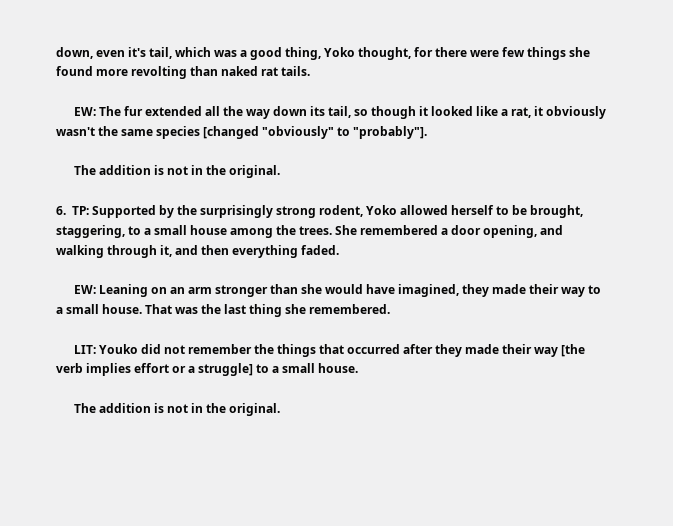down, even it's tail, which was a good thing, Yoko thought, for there were few things she found more revolting than naked rat tails.

      EW: The fur extended all the way down its tail, so though it looked like a rat, it obviously wasn't the same species [changed "obviously" to "probably"].

      The addition is not in the original.

6.  TP: Supported by the surprisingly strong rodent, Yoko allowed herself to be brought, staggering, to a small house among the trees. She remembered a door opening, and walking through it, and then everything faded.

      EW: Leaning on an arm stronger than she would have imagined, they made their way to a small house. That was the last thing she remembered.

      LIT: Youko did not remember the things that occurred after they made their way [the verb implies effort or a struggle] to a small house.

      The addition is not in the original.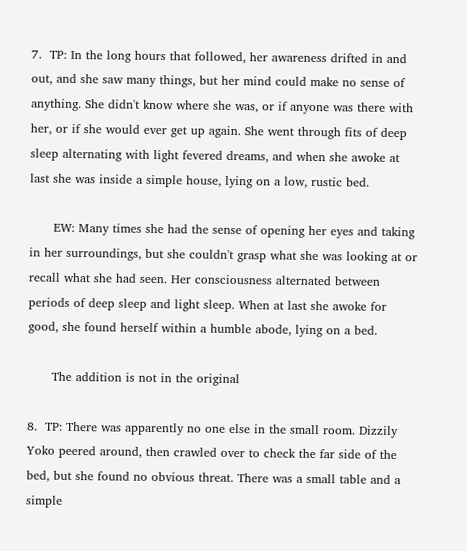7.  TP: In the long hours that followed, her awareness drifted in and out, and she saw many things, but her mind could make no sense of anything. She didn't know where she was, or if anyone was there with her, or if she would ever get up again. She went through fits of deep sleep alternating with light fevered dreams, and when she awoke at last she was inside a simple house, lying on a low, rustic bed.

      EW: Many times she had the sense of opening her eyes and taking in her surroundings, but she couldn't grasp what she was looking at or recall what she had seen. Her consciousness alternated between periods of deep sleep and light sleep. When at last she awoke for good, she found herself within a humble abode, lying on a bed.

      The addition is not in the original

8.  TP: There was apparently no one else in the small room. Dizzily Yoko peered around, then crawled over to check the far side of the bed, but she found no obvious threat. There was a small table and a simple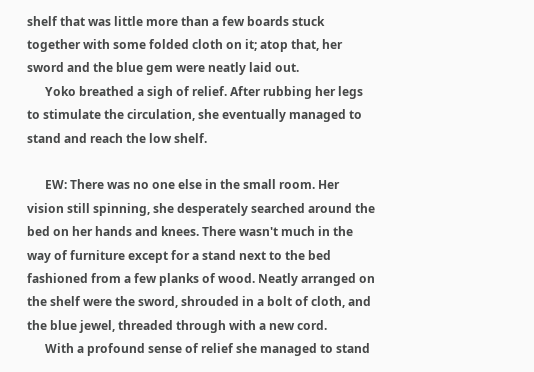shelf that was little more than a few boards stuck together with some folded cloth on it; atop that, her sword and the blue gem were neatly laid out.
      Yoko breathed a sigh of relief. After rubbing her legs to stimulate the circulation, she eventually managed to stand and reach the low shelf.

      EW: There was no one else in the small room. Her vision still spinning, she desperately searched around the bed on her hands and knees. There wasn't much in the way of furniture except for a stand next to the bed fashioned from a few planks of wood. Neatly arranged on the shelf were the sword, shrouded in a bolt of cloth, and the blue jewel, threaded through with a new cord.
      With a profound sense of relief she managed to stand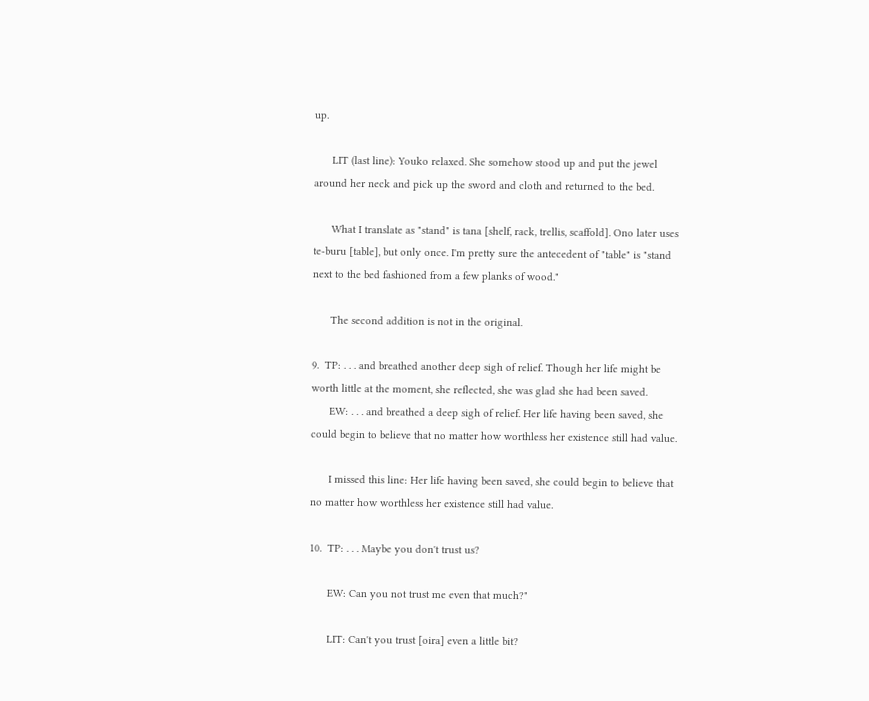up.

      LIT (last line): Youko relaxed. She somehow stood up and put the jewel around her neck and pick up the sword and cloth and returned to the bed.

      What I translate as "stand" is tana [shelf, rack, trellis, scaffold]. Ono later uses te-buru [table], but only once. I'm pretty sure the antecedent of "table" is "stand next to the bed fashioned from a few planks of wood."

      The second addition is not in the original.

9.  TP: . . . and breathed another deep sigh of relief. Though her life might be worth little at the moment, she reflected, she was glad she had been saved.
      EW: . . . and breathed a deep sigh of relief. Her life having been saved, she could begin to believe that no matter how worthless her existence still had value.

      I missed this line: Her life having been saved, she could begin to believe that no matter how worthless her existence still had value.

10.  TP: . . . Maybe you don't trust us?

      EW: Can you not trust me even that much?"

      LIT: Can't you trust [oira] even a little bit?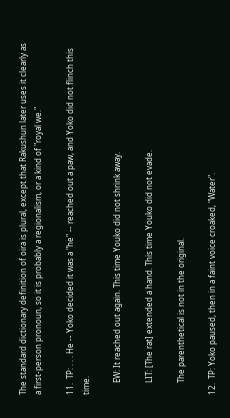The standard dictionary definition of oira is plural, except that Rakushun later uses it clearly as a first-person pronoun, so it is probably a regionalism, or a kind of "royal we."

11.  TP: . . . He -- Yoko decided it was a "he" -- reached out a paw, and Yoko did not flinch this time.

      EW: It reached out again. This time Youko did not shrink away.

      LIT: [The rat] extended a hand. This time Youko did not evade.

      The parenthetical is not in the original.

12.  TP: Yoko paused, then in a faint voice croaked, "Water".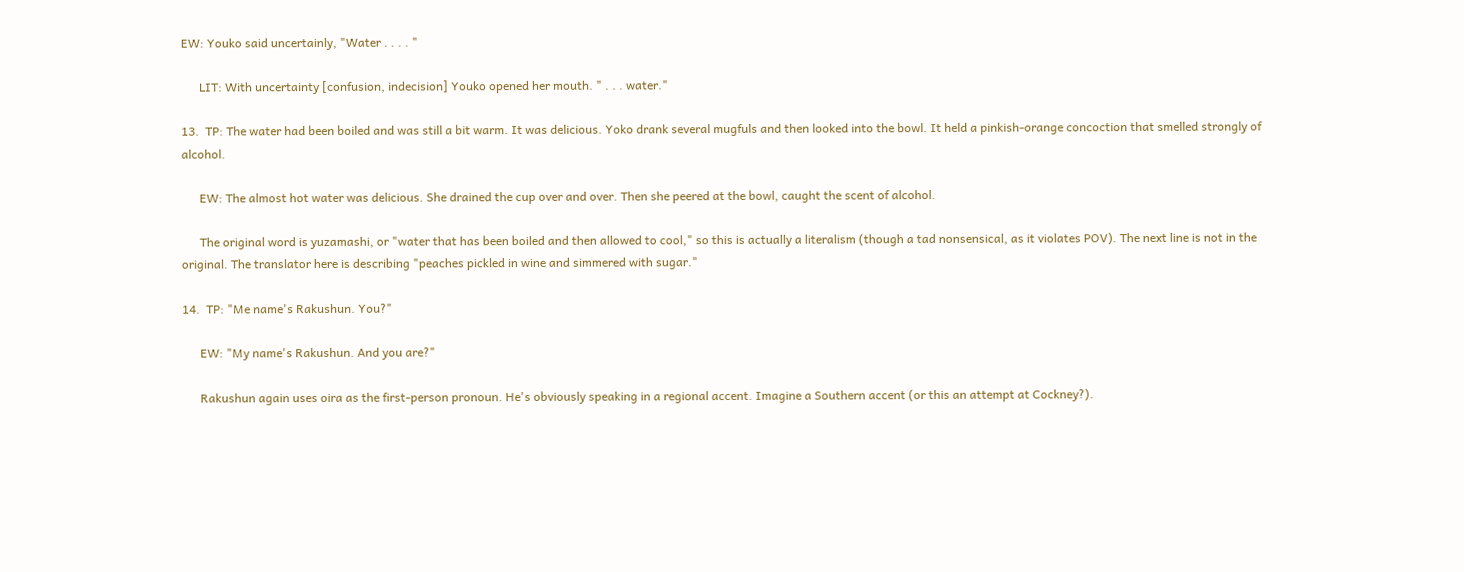EW: Youko said uncertainly, "Water . . . . "

      LIT: With uncertainty [confusion, indecision] Youko opened her mouth. " . . . water."

13.  TP: The water had been boiled and was still a bit warm. It was delicious. Yoko drank several mugfuls and then looked into the bowl. It held a pinkish-orange concoction that smelled strongly of alcohol.

      EW: The almost hot water was delicious. She drained the cup over and over. Then she peered at the bowl, caught the scent of alcohol.

      The original word is yuzamashi, or "water that has been boiled and then allowed to cool," so this is actually a literalism (though a tad nonsensical, as it violates POV). The next line is not in the original. The translator here is describing "peaches pickled in wine and simmered with sugar."

14.  TP: "Me name's Rakushun. You?"

      EW: "My name's Rakushun. And you are?"

      Rakushun again uses oira as the first-person pronoun. He's obviously speaking in a regional accent. Imagine a Southern accent (or this an attempt at Cockney?).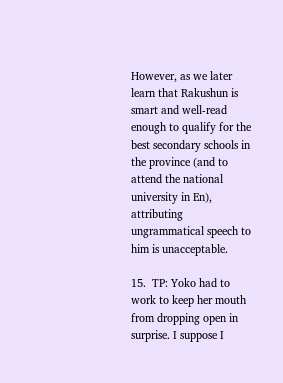However, as we later learn that Rakushun is smart and well-read enough to qualify for the best secondary schools in the province (and to attend the national university in En), attributing ungrammatical speech to him is unacceptable.

15.  TP: Yoko had to work to keep her mouth from dropping open in surprise. I suppose I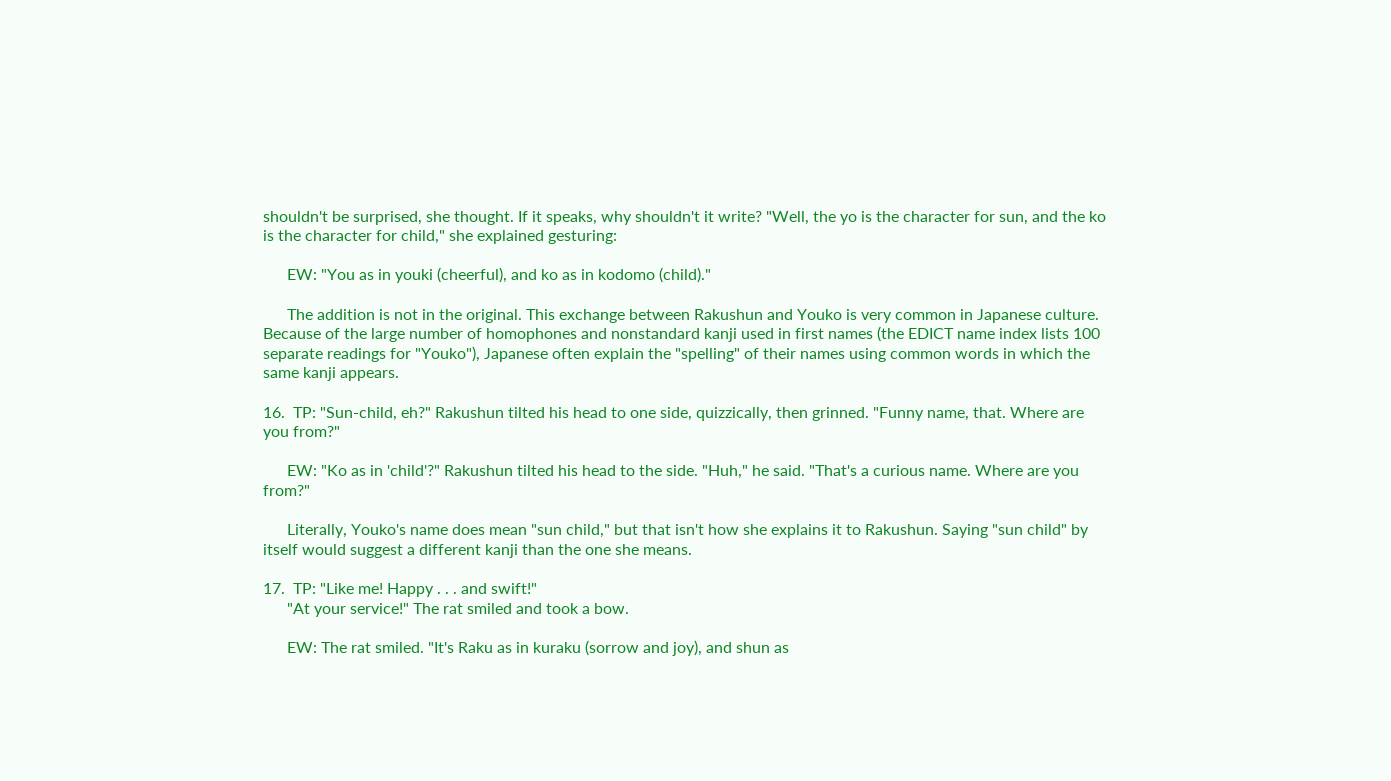shouldn't be surprised, she thought. If it speaks, why shouldn't it write? "Well, the yo is the character for sun, and the ko is the character for child," she explained gesturing:

      EW: "You as in youki (cheerful), and ko as in kodomo (child)."

      The addition is not in the original. This exchange between Rakushun and Youko is very common in Japanese culture. Because of the large number of homophones and nonstandard kanji used in first names (the EDICT name index lists 100 separate readings for "Youko"), Japanese often explain the "spelling" of their names using common words in which the same kanji appears.

16.  TP: "Sun-child, eh?" Rakushun tilted his head to one side, quizzically, then grinned. "Funny name, that. Where are you from?"

      EW: "Ko as in 'child'?" Rakushun tilted his head to the side. "Huh," he said. "That's a curious name. Where are you from?"

      Literally, Youko's name does mean "sun child," but that isn't how she explains it to Rakushun. Saying "sun child" by itself would suggest a different kanji than the one she means.

17.  TP: "Like me! Happy . . . and swift!"
      "At your service!" The rat smiled and took a bow.

      EW: The rat smiled. "It's Raku as in kuraku (sorrow and joy), and shun as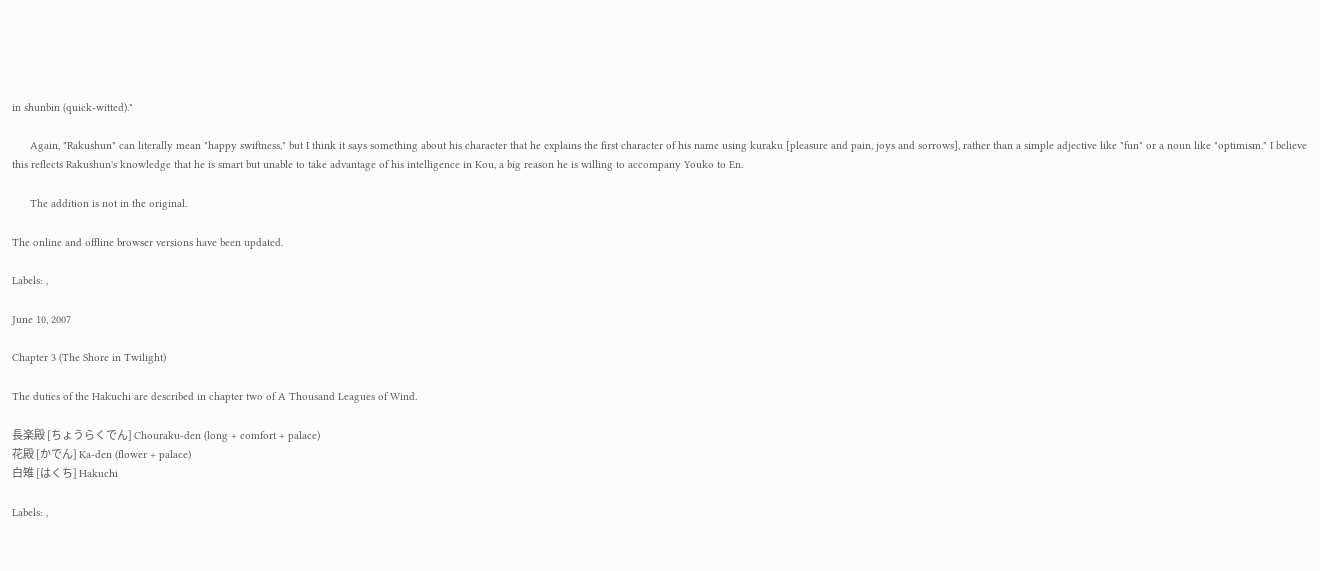in shunbin (quick-witted)."

      Again, "Rakushun" can literally mean "happy swiftness," but I think it says something about his character that he explains the first character of his name using kuraku [pleasure and pain, joys and sorrows], rather than a simple adjective like "fun" or a noun like "optimism." I believe this reflects Rakushun's knowledge that he is smart but unable to take advantage of his intelligence in Kou, a big reason he is willing to accompany Youko to En.

      The addition is not in the original.

The online and offline browser versions have been updated.

Labels: ,

June 10, 2007

Chapter 3 (The Shore in Twilight)

The duties of the Hakuchi are described in chapter two of A Thousand Leagues of Wind.

長楽殿 [ちょうらくでん] Chouraku-den (long + comfort + palace)
花殿 [かでん] Ka-den (flower + palace)
白雉 [はくち] Hakuchi

Labels: ,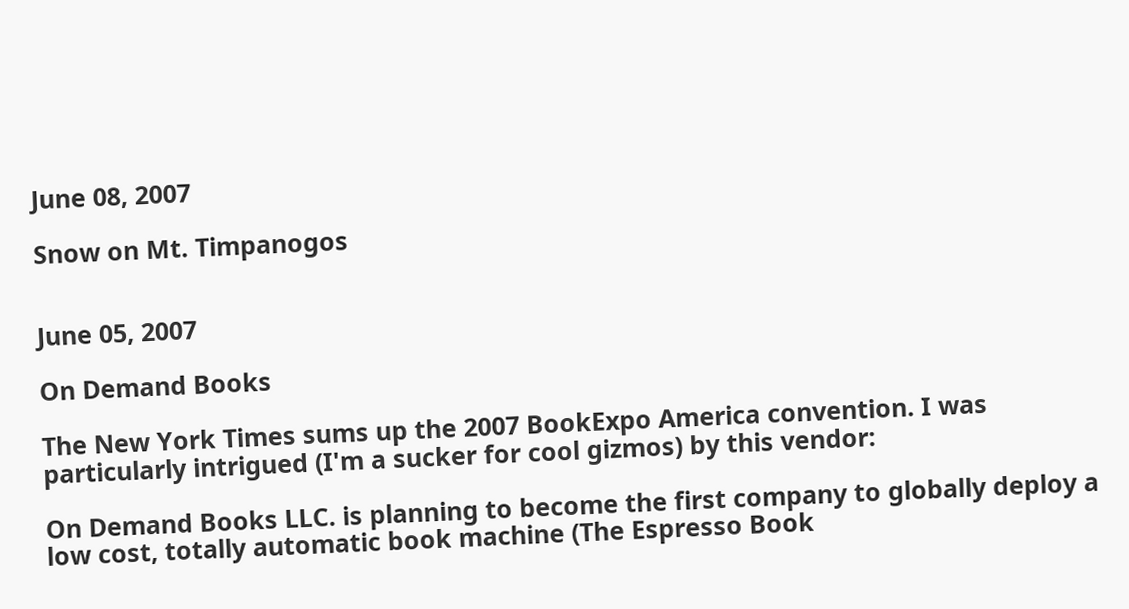June 08, 2007

Snow on Mt. Timpanogos


June 05, 2007

On Demand Books

The New York Times sums up the 2007 BookExpo America convention. I was particularly intrigued (I'm a sucker for cool gizmos) by this vendor:

On Demand Books LLC. is planning to become the first company to globally deploy a low cost, totally automatic book machine (The Espresso Book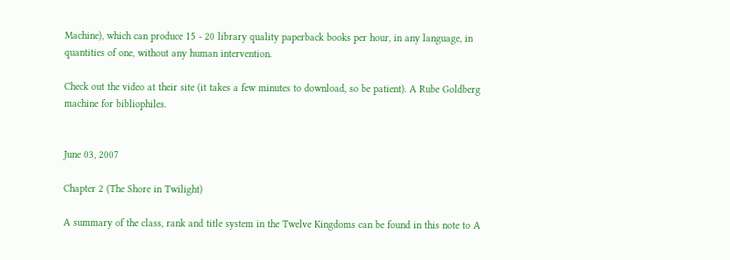Machine), which can produce 15 - 20 library quality paperback books per hour, in any language, in quantities of one, without any human intervention.

Check out the video at their site (it takes a few minutes to download, so be patient). A Rube Goldberg machine for bibliophiles.


June 03, 2007

Chapter 2 (The Shore in Twilight)

A summary of the class, rank and title system in the Twelve Kingdoms can be found in this note to A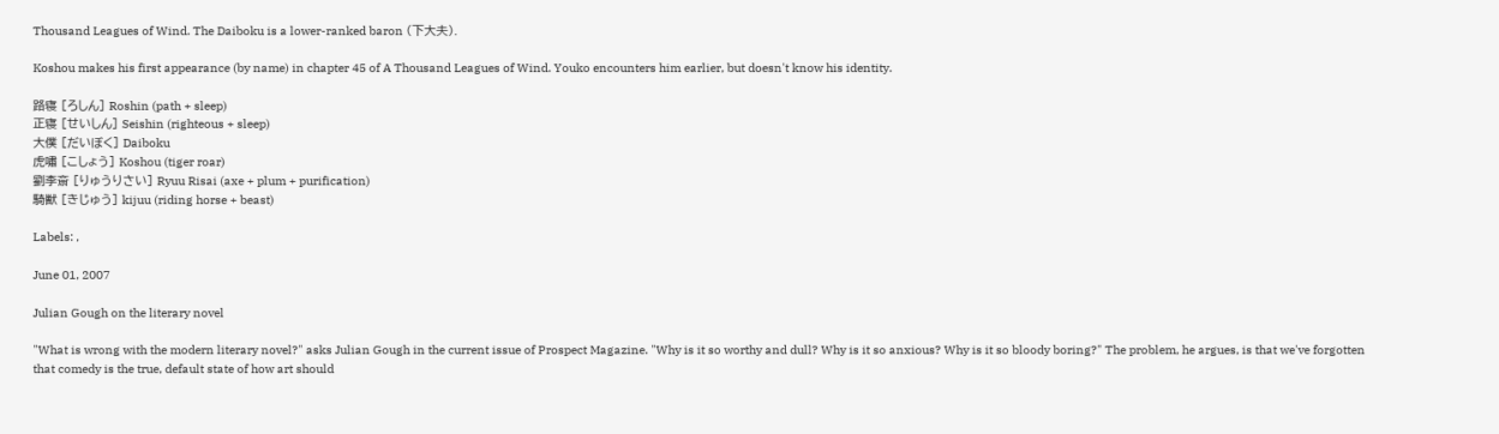Thousand Leagues of Wind. The Daiboku is a lower-ranked baron (下大夫).

Koshou makes his first appearance (by name) in chapter 45 of A Thousand Leagues of Wind. Youko encounters him earlier, but doesn't know his identity.

路寝 [ろしん] Roshin (path + sleep)
正寝 [せいしん] Seishin (righteous + sleep)
大僕 [だいぼく] Daiboku
虎嘯 [こしょう] Koshou (tiger roar)
劉李斎 [りゅうりさい] Ryuu Risai (axe + plum + purification)
騎獣 [きじゅう] kijuu (riding horse + beast)

Labels: ,

June 01, 2007

Julian Gough on the literary novel

"What is wrong with the modern literary novel?" asks Julian Gough in the current issue of Prospect Magazine. "Why is it so worthy and dull? Why is it so anxious? Why is it so bloody boring?" The problem, he argues, is that we've forgotten that comedy is the true, default state of how art should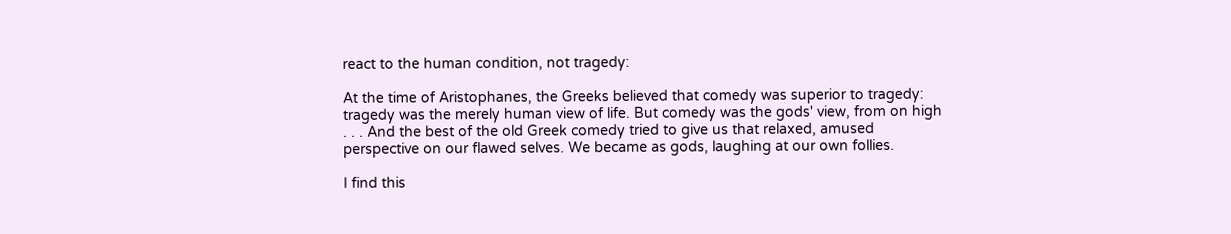react to the human condition, not tragedy:

At the time of Aristophanes, the Greeks believed that comedy was superior to tragedy: tragedy was the merely human view of life. But comedy was the gods' view, from on high . . . And the best of the old Greek comedy tried to give us that relaxed, amused perspective on our flawed selves. We became as gods, laughing at our own follies.

I find this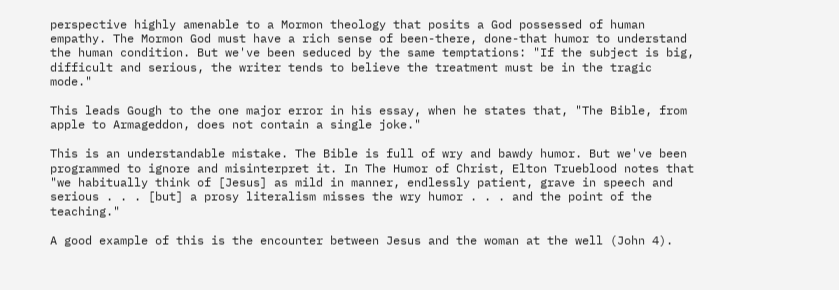perspective highly amenable to a Mormon theology that posits a God possessed of human empathy. The Mormon God must have a rich sense of been-there, done-that humor to understand the human condition. But we've been seduced by the same temptations: "If the subject is big, difficult and serious, the writer tends to believe the treatment must be in the tragic mode."

This leads Gough to the one major error in his essay, when he states that, "The Bible, from apple to Armageddon, does not contain a single joke."

This is an understandable mistake. The Bible is full of wry and bawdy humor. But we've been programmed to ignore and misinterpret it. In The Humor of Christ, Elton Trueblood notes that "we habitually think of [Jesus] as mild in manner, endlessly patient, grave in speech and serious . . . [but] a prosy literalism misses the wry humor . . . and the point of the teaching."

A good example of this is the encounter between Jesus and the woman at the well (John 4).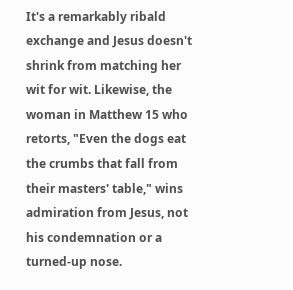It's a remarkably ribald exchange and Jesus doesn't shrink from matching her wit for wit. Likewise, the woman in Matthew 15 who retorts, "Even the dogs eat the crumbs that fall from their masters' table," wins admiration from Jesus, not his condemnation or a turned-up nose.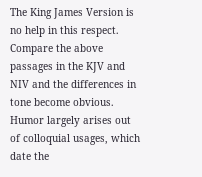The King James Version is no help in this respect. Compare the above passages in the KJV and NIV and the differences in tone become obvious. Humor largely arises out of colloquial usages, which date the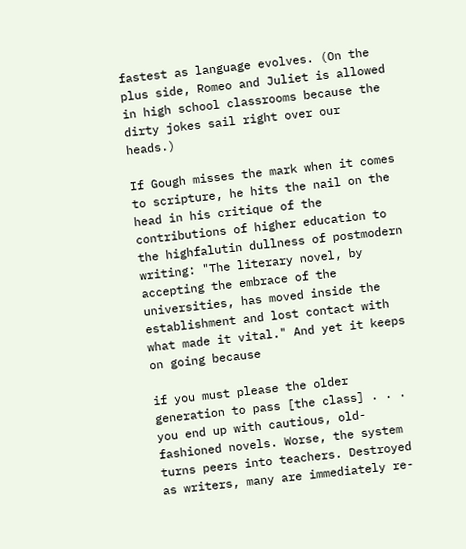fastest as language evolves. (On the plus side, Romeo and Juliet is allowed in high school classrooms because the dirty jokes sail right over our heads.)

If Gough misses the mark when it comes to scripture, he hits the nail on the head in his critique of the contributions of higher education to the highfalutin dullness of postmodern writing: "The literary novel, by accepting the embrace of the universities, has moved inside the establishment and lost contact with what made it vital." And yet it keeps on going because

if you must please the older generation to pass [the class] . . . you end up with cautious, old-fashioned novels. Worse, the system turns peers into teachers. Destroyed as writers, many are immediately re-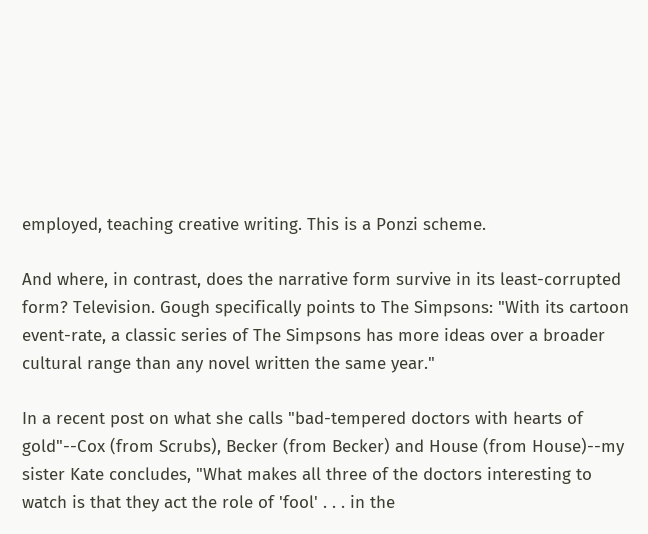employed, teaching creative writing. This is a Ponzi scheme.

And where, in contrast, does the narrative form survive in its least-corrupted form? Television. Gough specifically points to The Simpsons: "With its cartoon event-rate, a classic series of The Simpsons has more ideas over a broader cultural range than any novel written the same year."

In a recent post on what she calls "bad-tempered doctors with hearts of gold"--Cox (from Scrubs), Becker (from Becker) and House (from House)--my sister Kate concludes, "What makes all three of the doctors interesting to watch is that they act the role of 'fool' . . . in the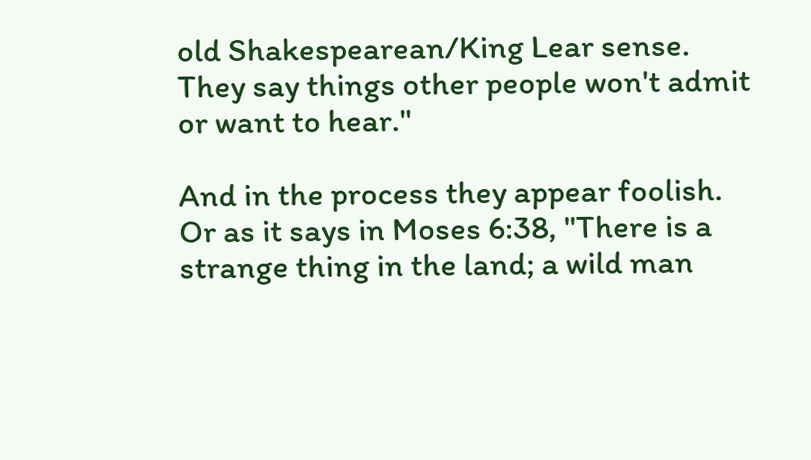old Shakespearean/King Lear sense. They say things other people won't admit or want to hear."

And in the process they appear foolish. Or as it says in Moses 6:38, "There is a strange thing in the land; a wild man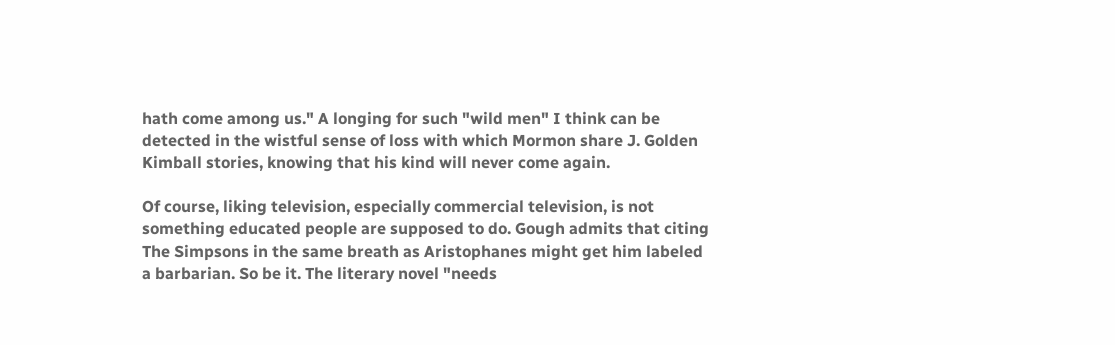hath come among us." A longing for such "wild men" I think can be detected in the wistful sense of loss with which Mormon share J. Golden Kimball stories, knowing that his kind will never come again.

Of course, liking television, especially commercial television, is not something educated people are supposed to do. Gough admits that citing The Simpsons in the same breath as Aristophanes might get him labeled a barbarian. So be it. The literary novel "needs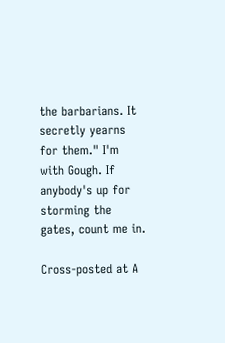the barbarians. It secretly yearns for them." I'm with Gough. If anybody's up for storming the gates, count me in.

Cross-posted at A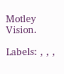Motley Vision.

Labels: , , ,